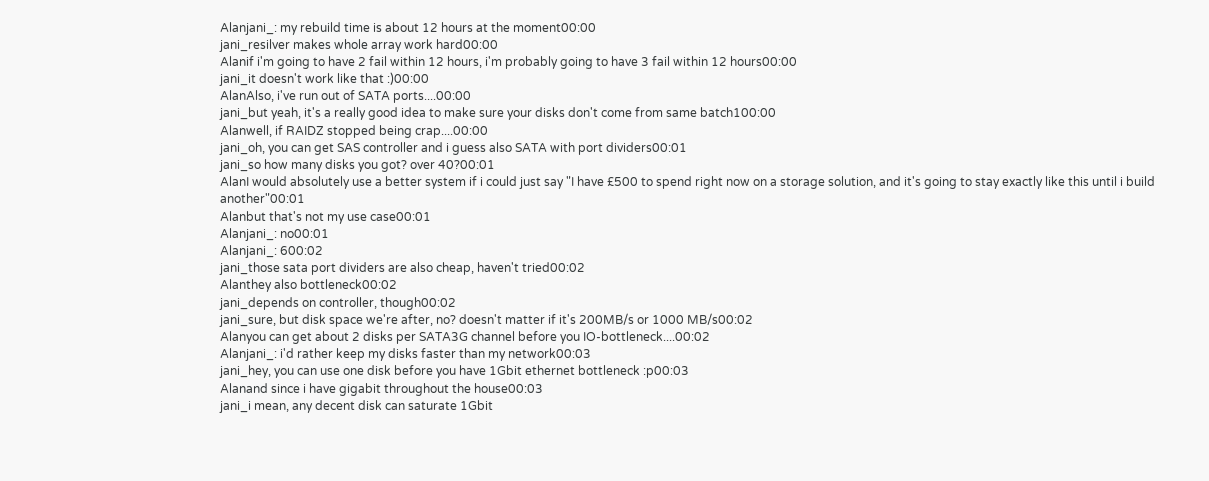Alanjani_: my rebuild time is about 12 hours at the moment00:00
jani_resilver makes whole array work hard00:00
Alanif i'm going to have 2 fail within 12 hours, i'm probably going to have 3 fail within 12 hours00:00
jani_it doesn't work like that :)00:00
AlanAlso, i've run out of SATA ports....00:00
jani_but yeah, it's a really good idea to make sure your disks don't come from same batch100:00
Alanwell, if RAIDZ stopped being crap....00:00
jani_oh, you can get SAS controller and i guess also SATA with port dividers00:01
jani_so how many disks you got? over 40?00:01
AlanI would absolutely use a better system if i could just say "I have £500 to spend right now on a storage solution, and it's going to stay exactly like this until i build another"00:01
Alanbut that's not my use case00:01
Alanjani_: no00:01
Alanjani_: 600:02
jani_those sata port dividers are also cheap, haven't tried00:02
Alanthey also bottleneck00:02
jani_depends on controller, though00:02
jani_sure, but disk space we're after, no? doesn't matter if it's 200MB/s or 1000 MB/s00:02
Alanyou can get about 2 disks per SATA3G channel before you IO-bottleneck....00:02
Alanjani_: i'd rather keep my disks faster than my network00:03
jani_hey, you can use one disk before you have 1Gbit ethernet bottleneck :p00:03
Alanand since i have gigabit throughout the house00:03
jani_i mean, any decent disk can saturate 1Gbit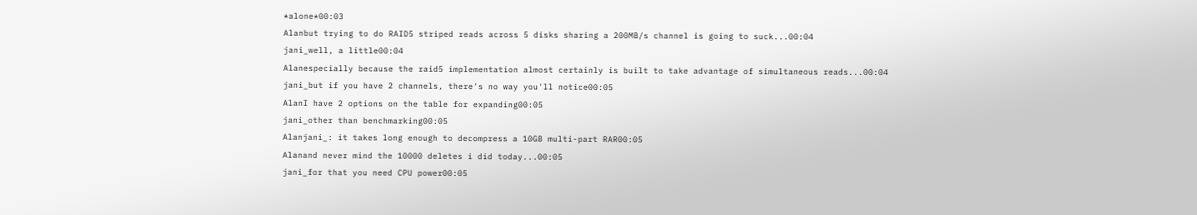*alone*00:03
Alanbut trying to do RAID5 striped reads across 5 disks sharing a 200MB/s channel is going to suck...00:04
jani_well, a little00:04
Alanespecially because the raid5 implementation almost certainly is built to take advantage of simultaneous reads...00:04
jani_but if you have 2 channels, there's no way you'll notice00:05
AlanI have 2 options on the table for expanding00:05
jani_other than benchmarking00:05
Alanjani_: it takes long enough to decompress a 10GB multi-part RAR00:05
Alanand never mind the 10000 deletes i did today...00:05
jani_for that you need CPU power00:05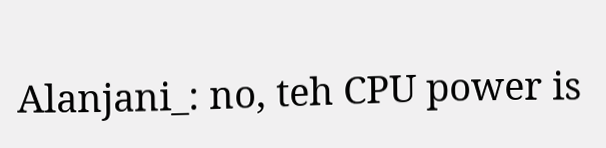Alanjani_: no, teh CPU power is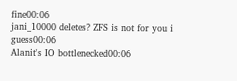fine00:06
jani_10000 deletes? ZFS is not for you i guess00:06
Alanit's IO bottlenecked00:06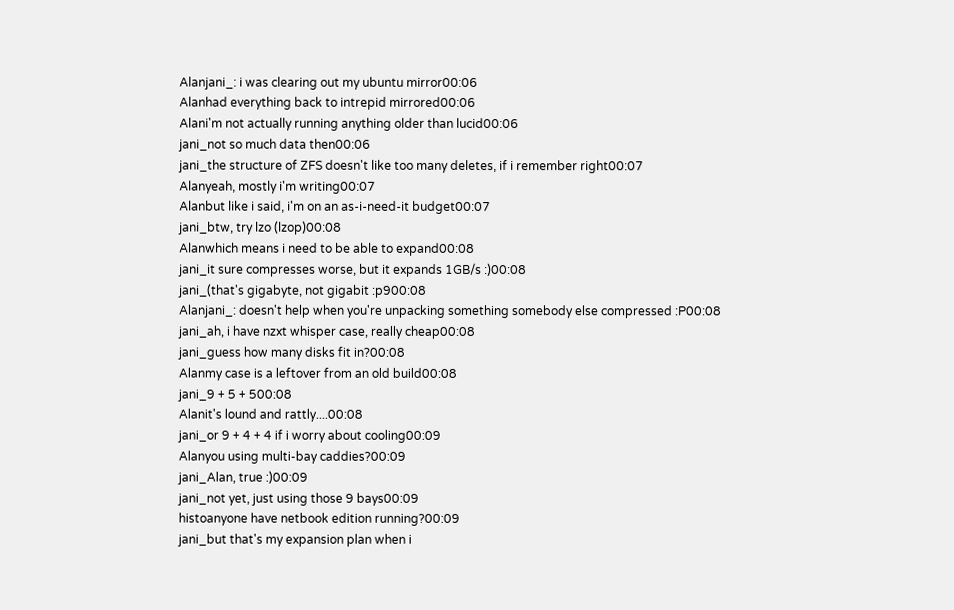Alanjani_: i was clearing out my ubuntu mirror00:06
Alanhad everything back to intrepid mirrored00:06
Alani'm not actually running anything older than lucid00:06
jani_not so much data then00:06
jani_the structure of ZFS doesn't like too many deletes, if i remember right00:07
Alanyeah, mostly i'm writing00:07
Alanbut like i said, i'm on an as-i-need-it budget00:07
jani_btw, try lzo (lzop)00:08
Alanwhich means i need to be able to expand00:08
jani_it sure compresses worse, but it expands 1GB/s :)00:08
jani_(that's gigabyte, not gigabit :p900:08
Alanjani_: doesn't help when you're unpacking something somebody else compressed :P00:08
jani_ah, i have nzxt whisper case, really cheap00:08
jani_guess how many disks fit in?00:08
Alanmy case is a leftover from an old build00:08
jani_9 + 5 + 500:08
Alanit's lound and rattly....00:08
jani_or 9 + 4 + 4 if i worry about cooling00:09
Alanyou using multi-bay caddies?00:09
jani_Alan, true :)00:09
jani_not yet, just using those 9 bays00:09
histoanyone have netbook edition running?00:09
jani_but that's my expansion plan when i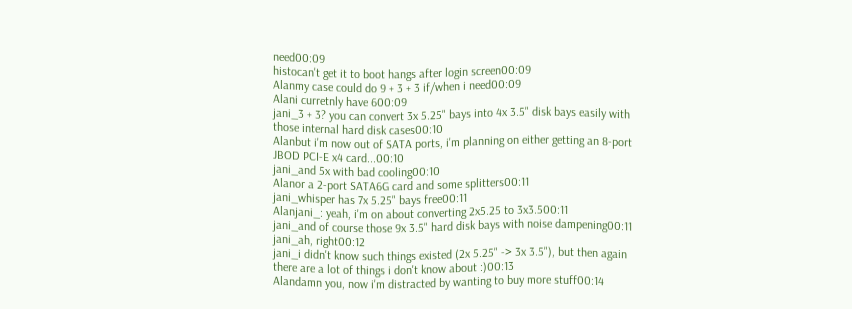need00:09
histocan't get it to boot hangs after login screen00:09
Alanmy case could do 9 + 3 + 3 if/when i need00:09
Alani curretnly have 600:09
jani_3 + 3? you can convert 3x 5.25" bays into 4x 3.5" disk bays easily with those internal hard disk cases00:10
Alanbut i'm now out of SATA ports, i'm planning on either getting an 8-port JBOD PCI-E x4 card...00:10
jani_and 5x with bad cooling00:10
Alanor a 2-port SATA6G card and some splitters00:11
jani_whisper has 7x 5.25" bays free00:11
Alanjani_: yeah, i'm on about converting 2x5.25 to 3x3.500:11
jani_and of course those 9x 3.5" hard disk bays with noise dampening00:11
jani_ah, right00:12
jani_i didn't know such things existed (2x 5.25" -> 3x 3.5"), but then again there are a lot of things i don't know about :)00:13
Alandamn you, now i'm distracted by wanting to buy more stuff00:14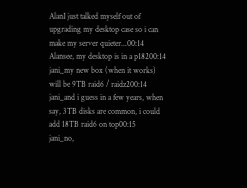AlanI just talked myself out of upgrading my desktop case so i can make my server quieter...00:14
Alansee, my desktop is in a p18200:14
jani_my new box (when it works) will be 9TB raid6 / raidz200:14
jani_and i guess in a few years, when say, 3TB disks are common, i could add 18TB raid6 on top00:15
jani_no,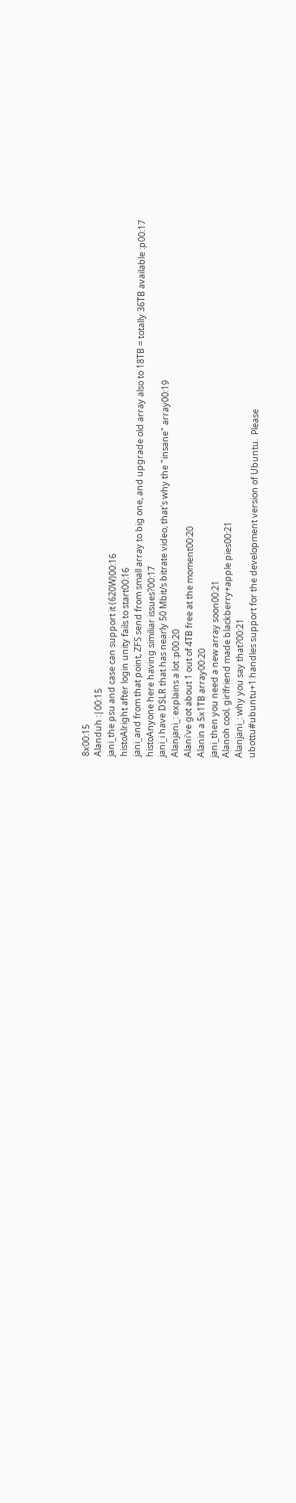8x00:15
Alanduh :|00:15
jani_the psu and case can support it (620W)00:16
histoAlright after login unity fails to start00:16
jani_and from that point, ZFS send from small array to big one, and upgrade old array also to 18TB = totally 36TB available :p00:17
histoAnyone here having similiar issues?00:17
jani_i have DSLR that has nearly 50 Mbit/s bitrate video, that's why the "insane" array00:19
Alanjani_: explains a lot :p00:20
Alani've got about 1 out of 4TB free at the moment00:20
Alanin a 5x1TB array00:20
jani_then you need a new array soon00:21
Alanoh cool, girlfriend made blackberry+apple pies00:21
Alanjani_: why you say that?00:21
ubottu#ubuntu+1 handles support for the development version of Ubuntu.  Please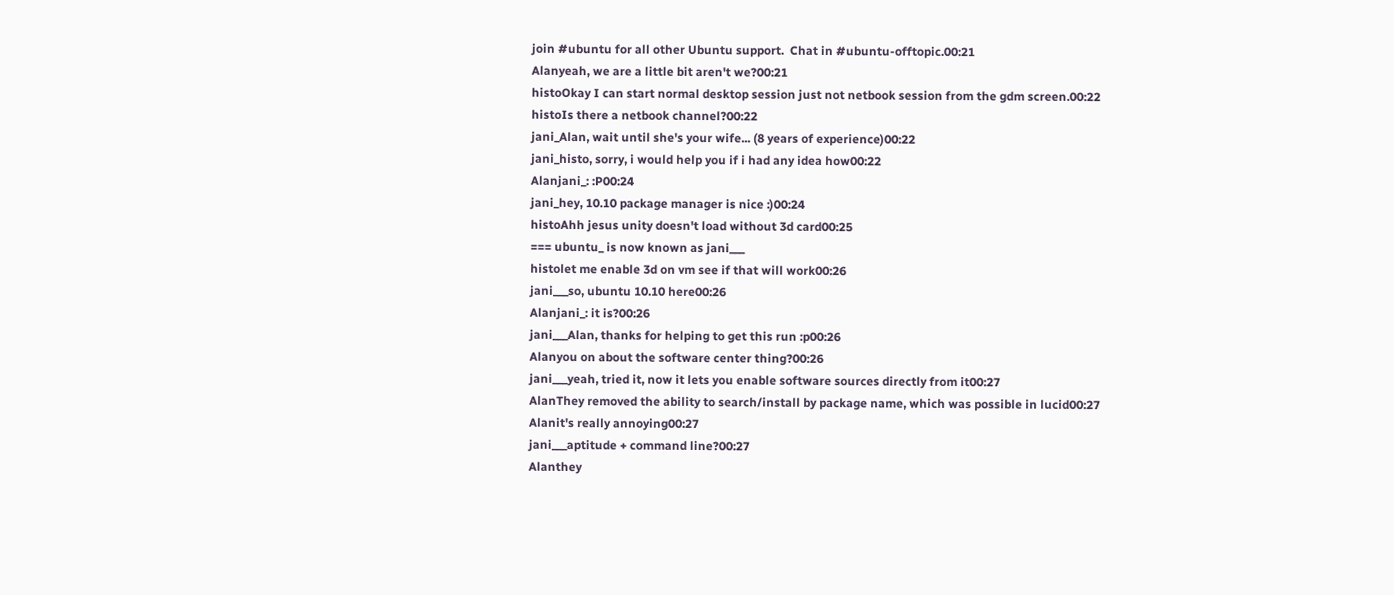join #ubuntu for all other Ubuntu support.  Chat in #ubuntu-offtopic.00:21
Alanyeah, we are a little bit aren't we?00:21
histoOkay I can start normal desktop session just not netbook session from the gdm screen.00:22
histoIs there a netbook channel?00:22
jani_Alan, wait until she's your wife... (8 years of experience)00:22
jani_histo, sorry, i would help you if i had any idea how00:22
Alanjani_: :P00:24
jani_hey, 10.10 package manager is nice :)00:24
histoAhh jesus unity doesn't load without 3d card00:25
=== ubuntu_ is now known as jani___
histolet me enable 3d on vm see if that will work00:26
jani___so, ubuntu 10.10 here00:26
Alanjani_: it is?00:26
jani___Alan, thanks for helping to get this run :p00:26
Alanyou on about the software center thing?00:26
jani___yeah, tried it, now it lets you enable software sources directly from it00:27
AlanThey removed the ability to search/install by package name, which was possible in lucid00:27
Alanit's really annoying00:27
jani___aptitude + command line?00:27
Alanthey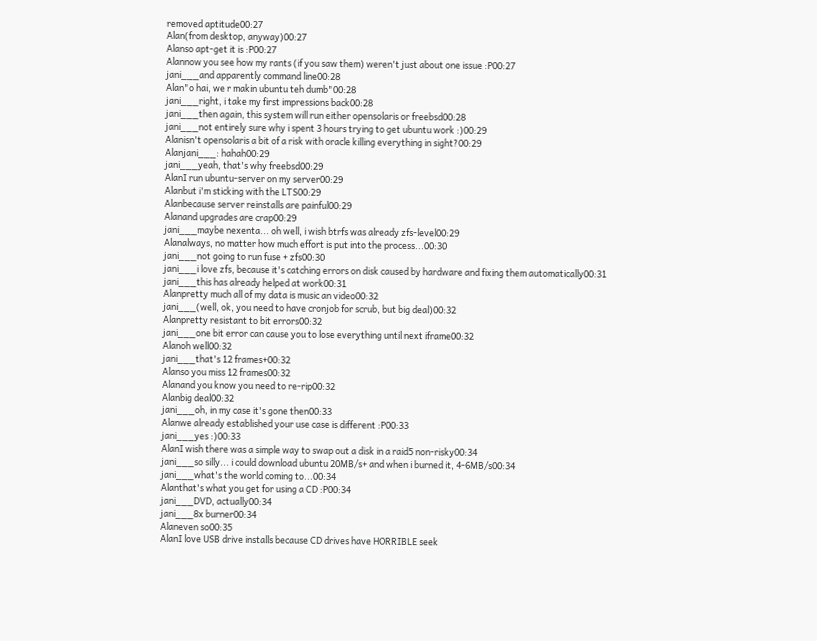removed aptitude00:27
Alan(from desktop, anyway)00:27
Alanso apt-get it is :P00:27
Alannow you see how my rants (if you saw them) weren't just about one issue :P00:27
jani___and apparently command line00:28
Alan"o hai, we r makin ubuntu teh dumb"00:28
jani___right, i take my first impressions back00:28
jani___then again, this system will run either opensolaris or freebsd00:28
jani___not entirely sure why i spent 3 hours trying to get ubuntu work :)00:29
Alanisn't opensolaris a bit of a risk with oracle killing everything in sight?00:29
Alanjani___: hahah00:29
jani___yeah, that's why freebsd00:29
AlanI run ubuntu-server on my server00:29
Alanbut i'm sticking with the LTS00:29
Alanbecause server reinstalls are painful00:29
Alanand upgrades are crap00:29
jani___maybe nexenta... oh well, i wish btrfs was already zfs-level00:29
Alanalways, no matter how much effort is put into the process...00:30
jani___not going to run fuse + zfs00:30
jani___i love zfs, because it's catching errors on disk caused by hardware and fixing them automatically00:31
jani___this has already helped at work00:31
Alanpretty much all of my data is music an video00:32
jani___(well, ok, you need to have cronjob for scrub, but big deal)00:32
Alanpretty resistant to bit errors00:32
jani___one bit error can cause you to lose everything until next iframe00:32
Alanoh well00:32
jani___that's 12 frames+00:32
Alanso you miss 12 frames00:32
Alanand you know you need to re-rip00:32
Alanbig deal00:32
jani___oh, in my case it's gone then00:33
Alanwe already established your use case is different :P00:33
jani___yes :)00:33
AlanI wish there was a simple way to swap out a disk in a raid5 non-risky00:34
jani___so silly... i could download ubuntu 20MB/s+ and when i burned it, 4-6MB/s00:34
jani___what's the world coming to...00:34
Alanthat's what you get for using a CD :P00:34
jani___DVD, actually00:34
jani___8x burner00:34
Alaneven so00:35
AlanI love USB drive installs because CD drives have HORRIBLE seek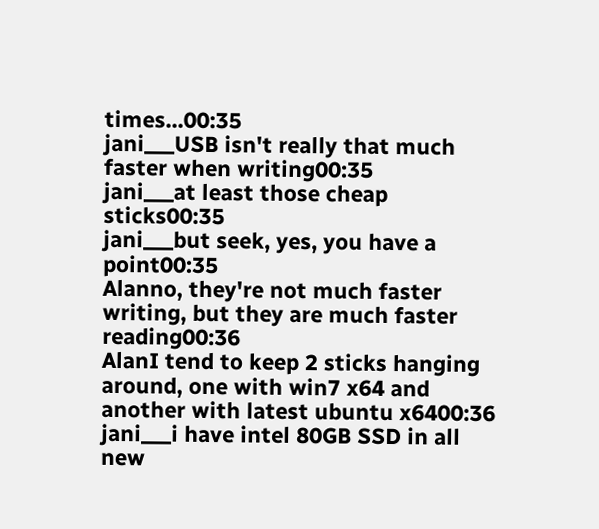times...00:35
jani___USB isn't really that much faster when writing00:35
jani___at least those cheap sticks00:35
jani___but seek, yes, you have a point00:35
Alanno, they're not much faster writing, but they are much faster reading00:36
AlanI tend to keep 2 sticks hanging around, one with win7 x64 and another with latest ubuntu x6400:36
jani___i have intel 80GB SSD in all new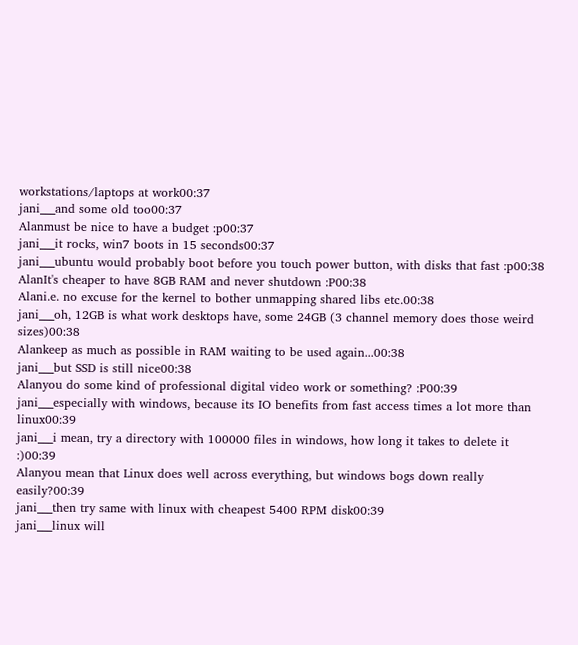workstations/laptops at work00:37
jani___and some old too00:37
Alanmust be nice to have a budget :p00:37
jani___it rocks, win7 boots in 15 seconds00:37
jani___ubuntu would probably boot before you touch power button, with disks that fast :p00:38
AlanIt's cheaper to have 8GB RAM and never shutdown :P00:38
Alani.e. no excuse for the kernel to bother unmapping shared libs etc.00:38
jani___oh, 12GB is what work desktops have, some 24GB (3 channel memory does those weird sizes)00:38
Alankeep as much as possible in RAM waiting to be used again...00:38
jani___but SSD is still nice00:38
Alanyou do some kind of professional digital video work or something? :P00:39
jani___especially with windows, because its IO benefits from fast access times a lot more than linux00:39
jani___i mean, try a directory with 100000 files in windows, how long it takes to delete it :)00:39
Alanyou mean that Linux does well across everything, but windows bogs down really easily?00:39
jani___then try same with linux with cheapest 5400 RPM disk00:39
jani___linux will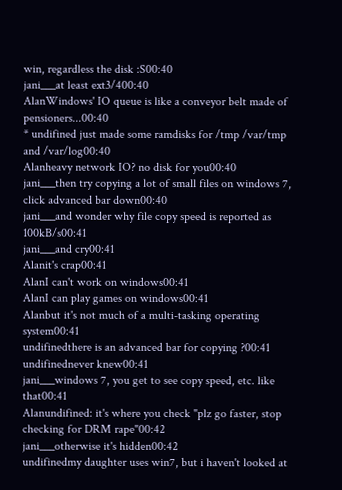win, regardless the disk :S00:40
jani___at least ext3/400:40
AlanWindows' IO queue is like a conveyor belt made of pensioners...00:40
* undifined just made some ramdisks for /tmp /var/tmp and /var/log00:40
Alanheavy network IO? no disk for you00:40
jani___then try copying a lot of small files on windows 7, click advanced bar down00:40
jani___and wonder why file copy speed is reported as 100kB/s00:41
jani___and cry00:41
Alanit's crap00:41
AlanI can't work on windows00:41
AlanI can play games on windows00:41
Alanbut it's not much of a multi-tasking operating system00:41
undifinedthere is an advanced bar for copying ?00:41
undifinednever knew00:41
jani___windows 7, you get to see copy speed, etc. like that00:41
Alanundifined: it's where you check "plz go faster, stop checking for DRM rape"00:42
jani___otherwise it's hidden00:42
undifinedmy daughter uses win7, but i haven't looked at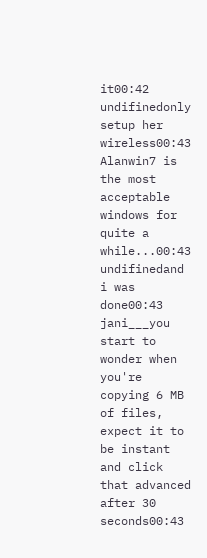it00:42
undifinedonly setup her wireless00:43
Alanwin7 is the most acceptable windows for quite a while...00:43
undifinedand i was done00:43
jani___you start to wonder when you're copying 6 MB of files, expect it to be instant and click that advanced after 30 seconds00:43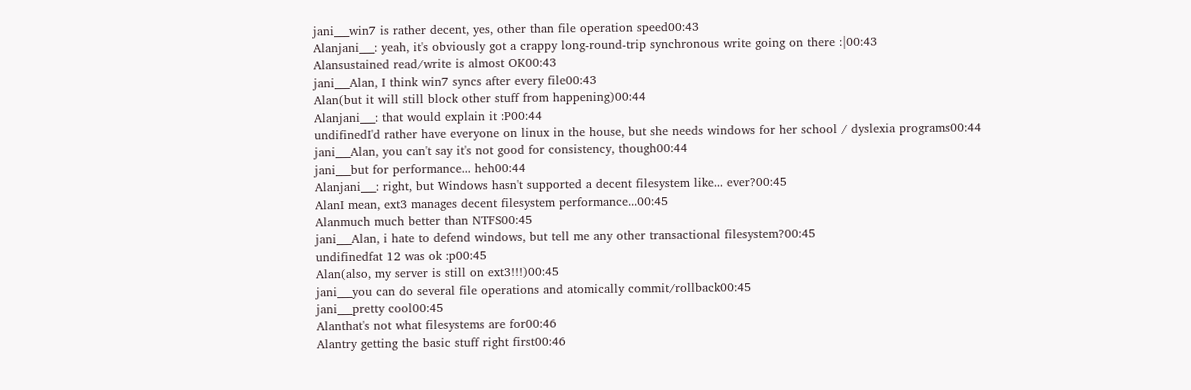jani___win7 is rather decent, yes, other than file operation speed00:43
Alanjani___: yeah, it's obviously got a crappy long-round-trip synchronous write going on there :|00:43
Alansustained read/write is almost OK00:43
jani___Alan, I think win7 syncs after every file00:43
Alan(but it will still block other stuff from happening)00:44
Alanjani___: that would explain it :P00:44
undifinedI'd rather have everyone on linux in the house, but she needs windows for her school / dyslexia programs00:44
jani___Alan, you can't say it's not good for consistency, though00:44
jani___but for performance... heh00:44
Alanjani___: right, but Windows hasn't supported a decent filesystem like... ever?00:45
AlanI mean, ext3 manages decent filesystem performance...00:45
Alanmuch much better than NTFS00:45
jani___Alan, i hate to defend windows, but tell me any other transactional filesystem?00:45
undifinedfat 12 was ok :p00:45
Alan(also, my server is still on ext3!!!)00:45
jani___you can do several file operations and atomically commit/rollback00:45
jani___pretty cool00:45
Alanthat's not what filesystems are for00:46
Alantry getting the basic stuff right first00:46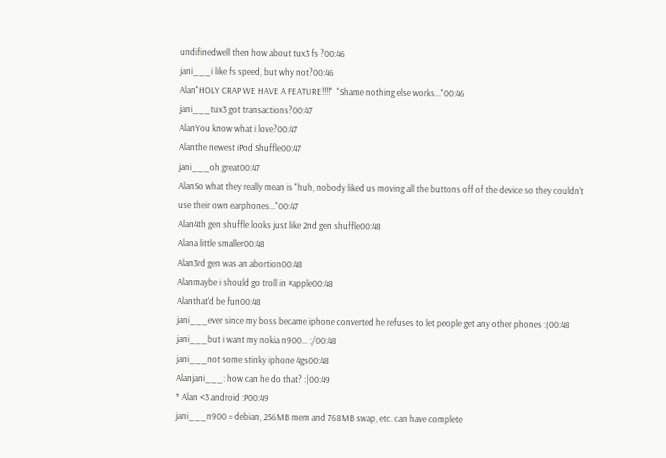undifinedwell then how about tux3 fs ?00:46
jani___i like fs speed, but why not?00:46
Alan"HOLY CRAP WE HAVE A FEATURE!!!!"  "Shame nothing else works..."00:46
jani___tux3 got transactions?00:47
AlanYou know what i love?00:47
Alanthe newest iPod Shuffle00:47
jani___oh great00:47
AlanSo what they really mean is "huh, nobody liked us moving all the buttons off of the device so they couldn't use their own earphones..."00:47
Alan4th gen shuffle looks just like 2nd gen shuffle00:48
Alana little smaller00:48
Alan3rd gen was an abortion00:48
Alanmaybe i should go troll in #apple00:48
Alanthat'd be fun00:48
jani___ever since my boss became iphone converted he refuses to let people get any other phones :(00:48
jani___but i want my nokia n900... :/00:48
jani___not some stinky iphone 4gs00:48
Alanjani___: how can he do that? :|00:49
* Alan <3 android :P00:49
jani___n900 = debian, 256MB mem and 768MB swap, etc. can have complete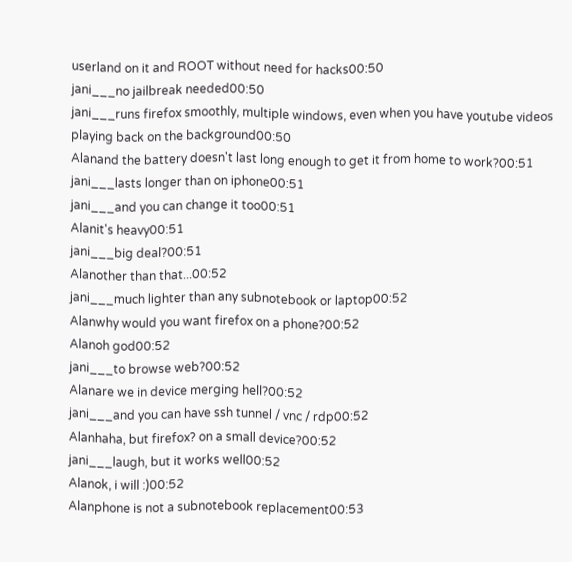userland on it and ROOT without need for hacks00:50
jani___no jailbreak needed00:50
jani___runs firefox smoothly, multiple windows, even when you have youtube videos playing back on the background00:50
Alanand the battery doesn't last long enough to get it from home to work?00:51
jani___lasts longer than on iphone00:51
jani___and you can change it too00:51
Alanit's heavy00:51
jani___big deal?00:51
Alanother than that...00:52
jani___much lighter than any subnotebook or laptop00:52
Alanwhy would you want firefox on a phone?00:52
Alanoh god00:52
jani___to browse web?00:52
Alanare we in device merging hell?00:52
jani___and you can have ssh tunnel / vnc / rdp00:52
Alanhaha, but firefox? on a small device?00:52
jani___laugh, but it works well00:52
Alanok, i will :)00:52
Alanphone is not a subnotebook replacement00:53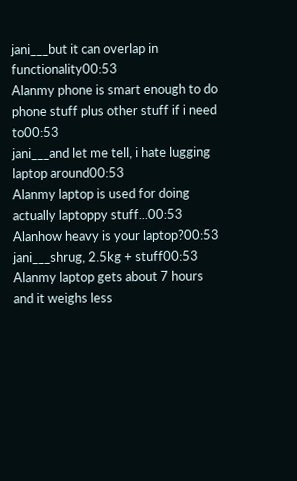jani___but it can overlap in functionality00:53
Alanmy phone is smart enough to do phone stuff plus other stuff if i need to00:53
jani___and let me tell, i hate lugging laptop around00:53
Alanmy laptop is used for doing actually laptoppy stuff...00:53
Alanhow heavy is your laptop?00:53
jani___shrug, 2.5kg + stuff00:53
Alanmy laptop gets about 7 hours and it weighs less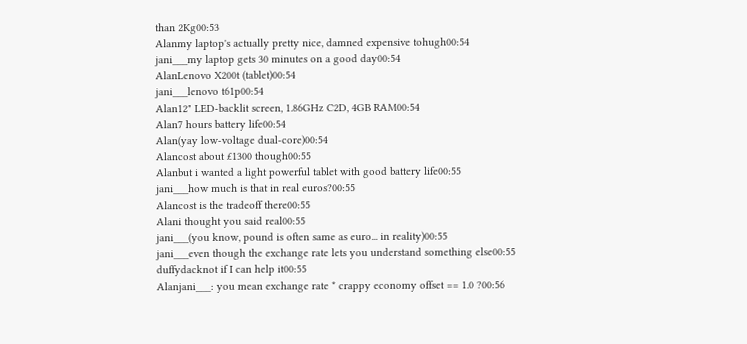than 2Kg00:53
Alanmy laptop's actually pretty nice, damned expensive tohugh00:54
jani___my laptop gets 30 minutes on a good day00:54
AlanLenovo X200t (tablet)00:54
jani___lenovo t61p00:54
Alan12" LED-backlit screen, 1.86GHz C2D, 4GB RAM00:54
Alan7 hours battery life00:54
Alan(yay low-voltage dual-core)00:54
Alancost about £1300 though00:55
Alanbut i wanted a light powerful tablet with good battery life00:55
jani___how much is that in real euros?00:55
Alancost is the tradeoff there00:55
Alani thought you said real00:55
jani___(you know, pound is often same as euro... in reality)00:55
jani___even though the exchange rate lets you understand something else00:55
duffydacknot if I can help it00:55
Alanjani___: you mean exchange rate * crappy economy offset == 1.0 ?00:56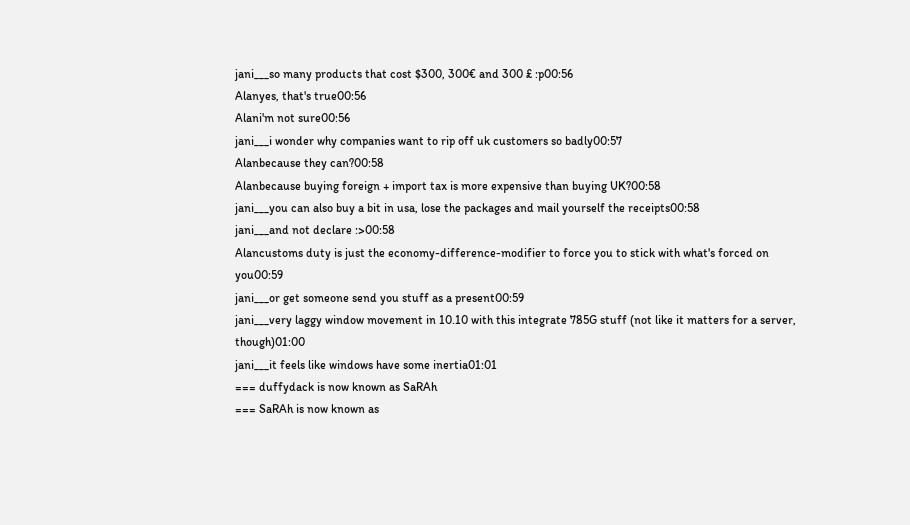jani___so many products that cost $300, 300€ and 300 £ :p00:56
Alanyes, that's true00:56
Alani'm not sure00:56
jani___i wonder why companies want to rip off uk customers so badly00:57
Alanbecause they can?00:58
Alanbecause buying foreign + import tax is more expensive than buying UK?00:58
jani___you can also buy a bit in usa, lose the packages and mail yourself the receipts00:58
jani___and not declare :>00:58
Alancustoms duty is just the economy-difference-modifier to force you to stick with what's forced on you00:59
jani___or get someone send you stuff as a present00:59
jani___very laggy window movement in 10.10 with this integrate 785G stuff (not like it matters for a server, though)01:00
jani___it feels like windows have some inertia01:01
=== duffydack is now known as SaRAh
=== SaRAh is now known as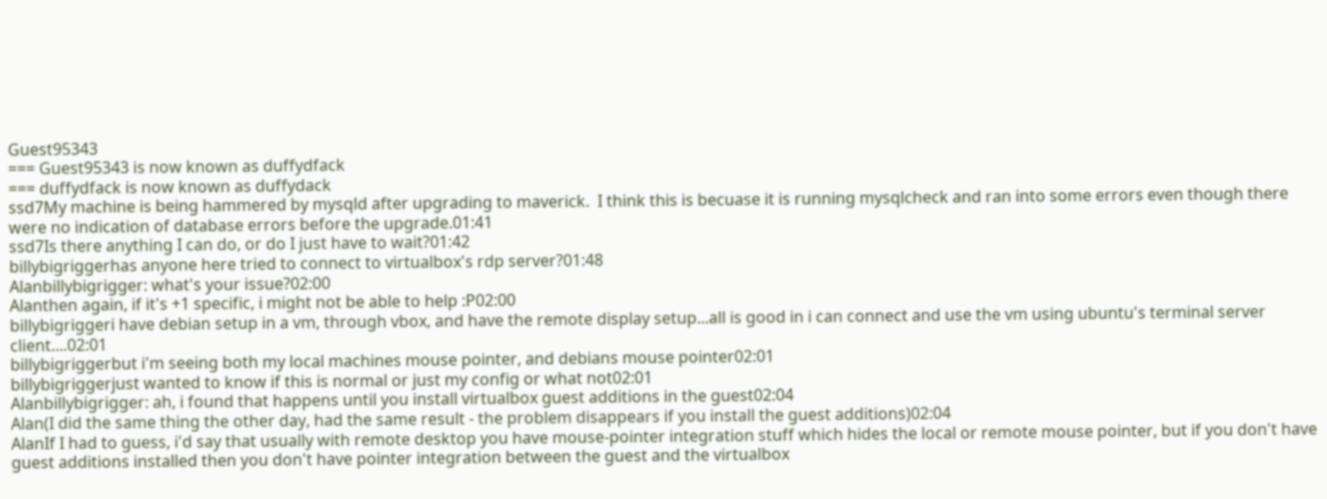Guest95343
=== Guest95343 is now known as duffydfack
=== duffydfack is now known as duffydack
ssd7My machine is being hammered by mysqld after upgrading to maverick.  I think this is becuase it is running mysqlcheck and ran into some errors even though there were no indication of database errors before the upgrade.01:41
ssd7Is there anything I can do, or do I just have to wait?01:42
billybigriggerhas anyone here tried to connect to virtualbox's rdp server?01:48
Alanbillybigrigger: what's your issue?02:00
Alanthen again, if it's +1 specific, i might not be able to help :P02:00
billybigriggeri have debian setup in a vm, through vbox, and have the remote display setup...all is good in i can connect and use the vm using ubuntu's terminal server client....02:01
billybigriggerbut i'm seeing both my local machines mouse pointer, and debians mouse pointer02:01
billybigriggerjust wanted to know if this is normal or just my config or what not02:01
Alanbillybigrigger: ah, i found that happens until you install virtualbox guest additions in the guest02:04
Alan(I did the same thing the other day, had the same result - the problem disappears if you install the guest additions)02:04
AlanIf I had to guess, i'd say that usually with remote desktop you have mouse-pointer integration stuff which hides the local or remote mouse pointer, but if you don't have guest additions installed then you don't have pointer integration between the guest and the virtualbox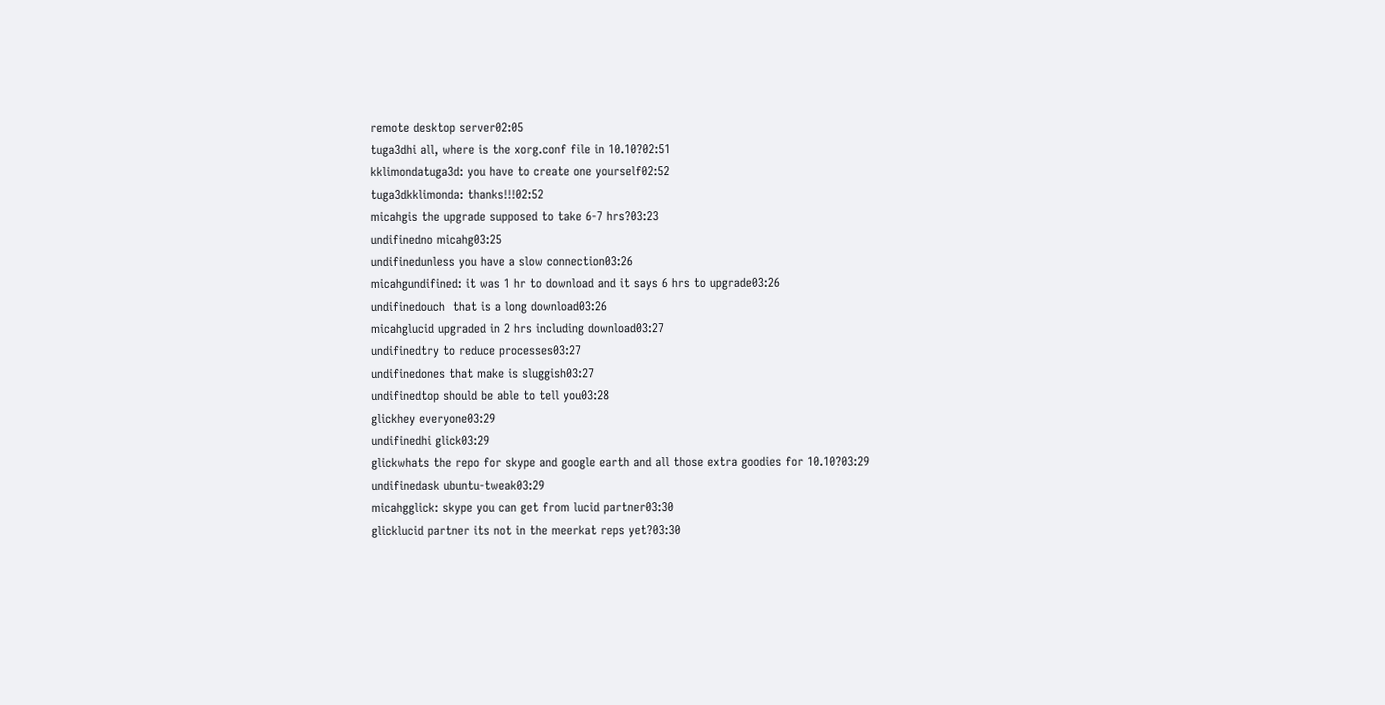remote desktop server02:05
tuga3dhi all, where is the xorg.conf file in 10.10?02:51
kklimondatuga3d: you have to create one yourself02:52
tuga3dkklimonda: thanks!!!02:52
micahgis the upgrade supposed to take 6-7 hrs?03:23
undifinedno micahg03:25
undifinedunless you have a slow connection03:26
micahgundifined: it was 1 hr to download and it says 6 hrs to upgrade03:26
undifinedouch  that is a long download03:26
micahglucid upgraded in 2 hrs including download03:27
undifinedtry to reduce processes03:27
undifinedones that make is sluggish03:27
undifinedtop should be able to tell you03:28
glickhey everyone03:29
undifinedhi glick03:29
glickwhats the repo for skype and google earth and all those extra goodies for 10.10?03:29
undifinedask ubuntu-tweak03:29
micahgglick: skype you can get from lucid partner03:30
glicklucid partner its not in the meerkat reps yet?03:30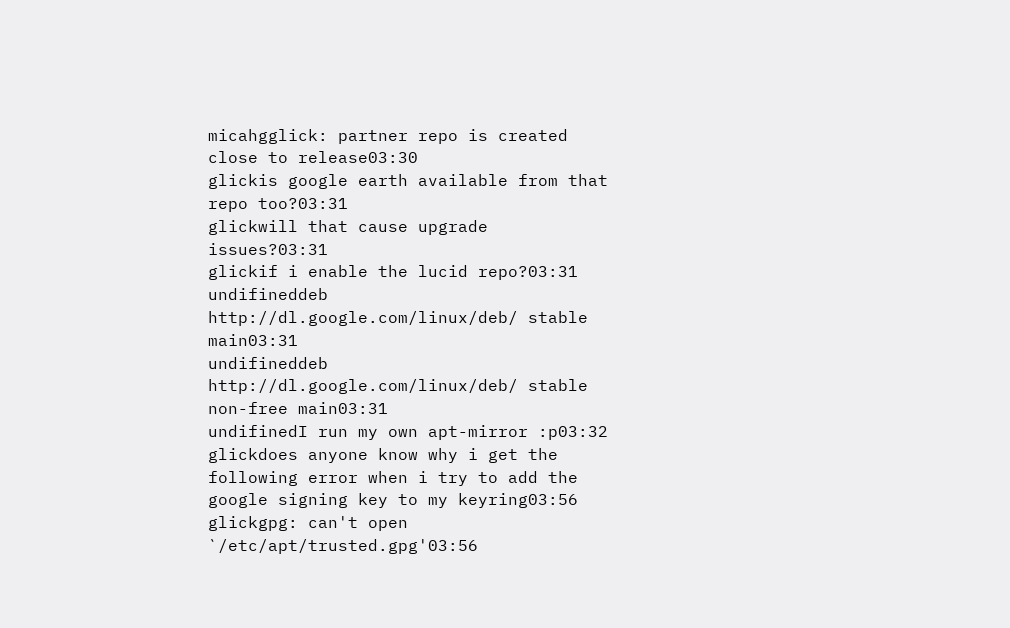micahgglick: partner repo is created close to release03:30
glickis google earth available from that repo too?03:31
glickwill that cause upgrade issues?03:31
glickif i enable the lucid repo?03:31
undifineddeb http://dl.google.com/linux/deb/ stable main03:31
undifineddeb http://dl.google.com/linux/deb/ stable non-free main03:31
undifinedI run my own apt-mirror :p03:32
glickdoes anyone know why i get the following error when i try to add the google signing key to my keyring03:56
glickgpg: can't open `/etc/apt/trusted.gpg'03:56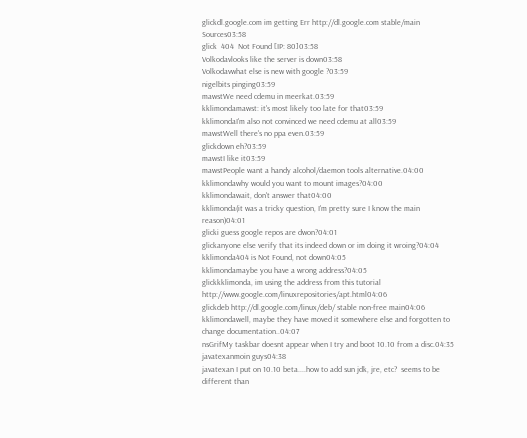glickdl.google.com im getting Err http://dl.google.com stable/main Sources03:58
glick  404  Not Found [IP: 80]03:58
Volkodavlooks like the server is down03:58
Volkodavwhat else is new with google ?03:59
nigelbits pinging03:59
mawstWe need cdemu in meerkat.03:59
kklimondamawst: it's most likely too late for that03:59
kklimondaI'm also not convinced we need cdemu at all03:59
mawstWell there's no ppa even.03:59
glickdown eh?03:59
mawstI like it03:59
mawstPeople want a handy alcohol/daemon tools alternative.04:00
kklimondawhy would you want to mount images?04:00
kklimondawait, don't answer that04:00
kklimonda(it was a tricky question, I'm pretty sure I know the main reason)04:01
glicki guess google repos are dwon?04:01
glickanyone else verify that its indeed down or im doing it wroing?04:04
kklimonda404 is Not Found, not down04:05
kklimondamaybe you have a wrong address?04:05
glickkklimonda, im using the address from this tutorial http://www.google.com/linuxrepositories/apt.html04:06
glickdeb http://dl.google.com/linux/deb/ stable non-free main04:06
kklimondawell, maybe they have moved it somewhere else and forgotten to change documentation..04:07
nsGrifMy taskbar doesnt appear when I try and boot 10.10 from a disc.04:35
javatexanmoin guys04:38
javatexan I put on 10.10 beta....how to add sun jdk, jre, etc?  seems to be different than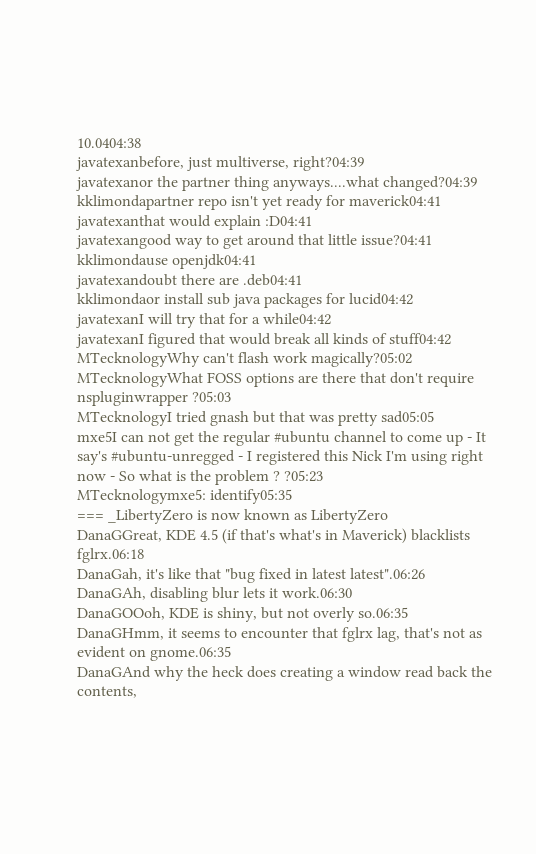10.0404:38
javatexanbefore, just multiverse, right?04:39
javatexanor the partner thing anyways....what changed?04:39
kklimondapartner repo isn't yet ready for maverick04:41
javatexanthat would explain :D04:41
javatexangood way to get around that little issue?04:41
kklimondause openjdk04:41
javatexandoubt there are .deb04:41
kklimondaor install sub java packages for lucid04:42
javatexanI will try that for a while04:42
javatexanI figured that would break all kinds of stuff04:42
MTecknologyWhy can't flash work magically?05:02
MTecknologyWhat FOSS options are there that don't require nspluginwrapper ?05:03
MTecknologyI tried gnash but that was pretty sad05:05
mxe5I can not get the regular #ubuntu channel to come up - It say's #ubuntu-unregged - I registered this Nick I'm using right now - So what is the problem ? ?05:23
MTecknologymxe5: identify05:35
=== _LibertyZero is now known as LibertyZero
DanaGGreat, KDE 4.5 (if that's what's in Maverick) blacklists fglrx.06:18
DanaGah, it's like that "bug fixed in latest latest".06:26
DanaGAh, disabling blur lets it work.06:30
DanaGOOoh, KDE is shiny, but not overly so.06:35
DanaGHmm, it seems to encounter that fglrx lag, that's not as evident on gnome.06:35
DanaGAnd why the heck does creating a window read back the contents,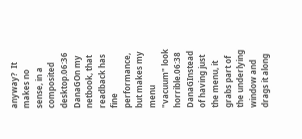anyway?  It makes no sense, in a composited desktop.06:36
DanaGOn my netbook, that readback has fine performance, but makes my menu "vacuum" look horrible.06:38
DanaGInstead of having just the menu, it grabs part of the underlying window and drags it along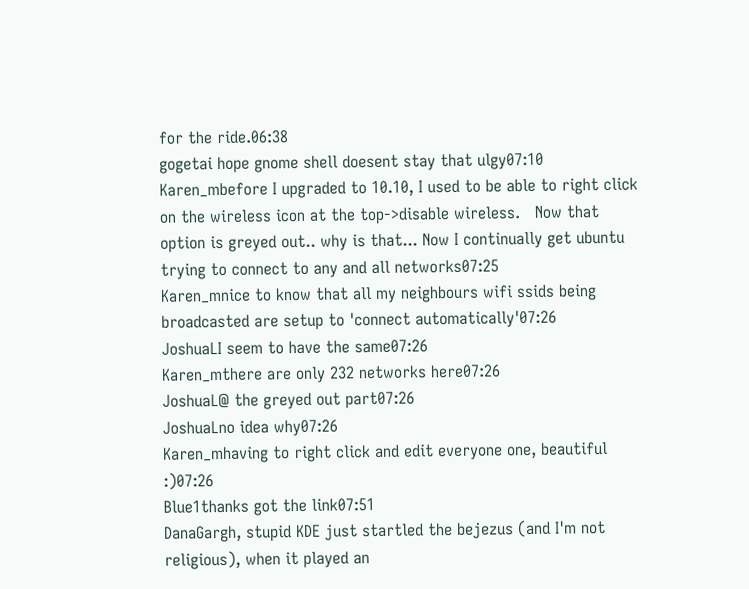for the ride.06:38
gogetai hope gnome shell doesent stay that ulgy07:10
Karen_mbefore I upgraded to 10.10, I used to be able to right click on the wireless icon at the top->disable wireless.   Now that option is greyed out.. why is that... Now I continually get ubuntu trying to connect to any and all networks07:25
Karen_mnice to know that all my neighbours wifi ssids being broadcasted are setup to 'connect automatically'07:26
JoshuaLI seem to have the same07:26
Karen_mthere are only 232 networks here07:26
JoshuaL@ the greyed out part07:26
JoshuaLno idea why07:26
Karen_mhaving to right click and edit everyone one, beautiful :)07:26
Blue1thanks got the link07:51
DanaGargh, stupid KDE just startled the bejezus (and I'm not religious), when it played an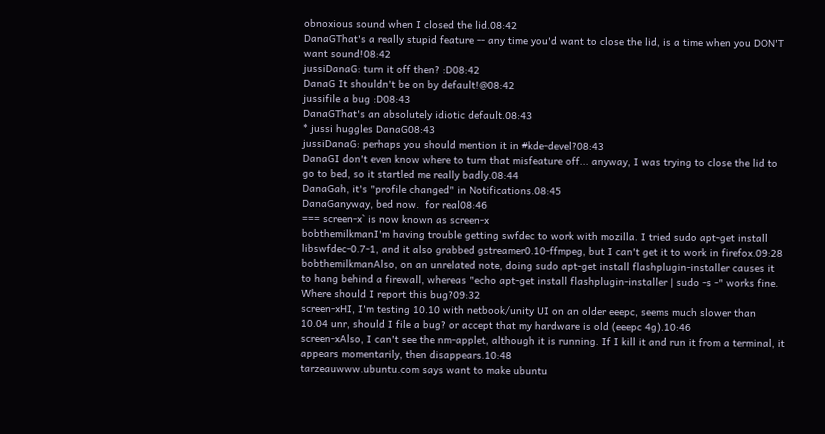obnoxious sound when I closed the lid.08:42
DanaGThat's a really stupid feature -- any time you'd want to close the lid, is a time when you DON'T want sound!08:42
jussiDanaG: turn it off then? :D08:42
DanaG It shouldn't be on by default!@08:42
jussifile a bug :D08:43
DanaGThat's an absolutely idiotic default.08:43
* jussi huggles DanaG08:43
jussiDanaG: perhaps you should mention it in #kde-devel?08:43
DanaGI don't even know where to turn that misfeature off... anyway, I was trying to close the lid to go to bed, so it startled me really badly.08:44
DanaGah, it's "profile changed" in Notifications.08:45
DanaGanyway, bed now.  for real08:46
=== screen-x` is now known as screen-x
bobthemilkmanI'm having trouble getting swfdec to work with mozilla. I tried sudo apt-get install libswfdec-0.7-1, and it also grabbed gstreamer0.10-ffmpeg, but I can't get it to work in firefox.09:28
bobthemilkmanAlso, on an unrelated note, doing sudo apt-get install flashplugin-installer causes it to hang behind a firewall, whereas "echo apt-get install flashplugin-installer | sudo -s -" works fine. Where should I report this bug?09:32
screen-xHI, I'm testing 10.10 with netbook/unity UI on an older eeepc, seems much slower than 10.04 unr, should I file a bug? or accept that my hardware is old (eeepc 4g).10:46
screen-xAlso, I can't see the nm-applet, although it is running. If I kill it and run it from a terminal, it appears momentarily, then disappears.10:48
tarzeauwww.ubuntu.com says want to make ubuntu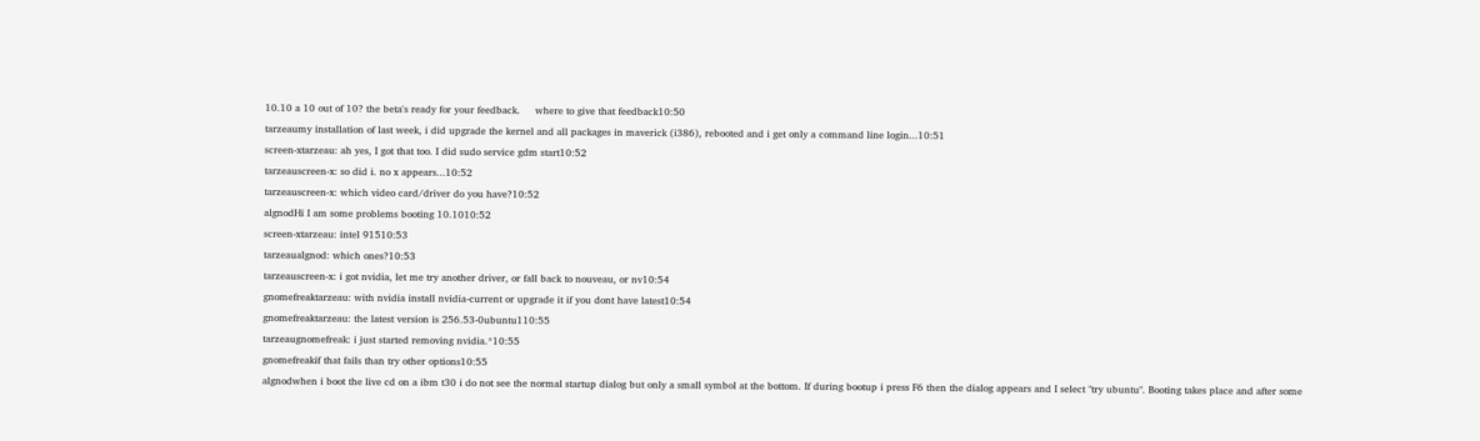10.10 a 10 out of 10? the beta's ready for your feedback.     where to give that feedback10:50
tarzeaumy installation of last week, i did upgrade the kernel and all packages in maverick (i386), rebooted and i get only a command line login...10:51
screen-xtarzeau: ah yes, I got that too. I did sudo service gdm start10:52
tarzeauscreen-x: so did i. no x appears...10:52
tarzeauscreen-x: which video card/driver do you have?10:52
algnodHi I am some problems booting 10.1010:52
screen-xtarzeau: intel 91510:53
tarzeaualgnod: which ones?10:53
tarzeauscreen-x: i got nvidia, let me try another driver, or fall back to nouveau, or nv10:54
gnomefreaktarzeau: with nvidia install nvidia-current or upgrade it if you dont have latest10:54
gnomefreaktarzeau: the latest version is 256.53-0ubuntu110:55
tarzeaugnomefreak: i just started removing nvidia.*10:55
gnomefreakif that fails than try other options10:55
algnodwhen i boot the live cd on a ibm t30 i do not see the normal startup dialog but only a small symbol at the bottom. If during bootup i press F6 then the dialog appears and I select "try ubuntu". Booting takes place and after some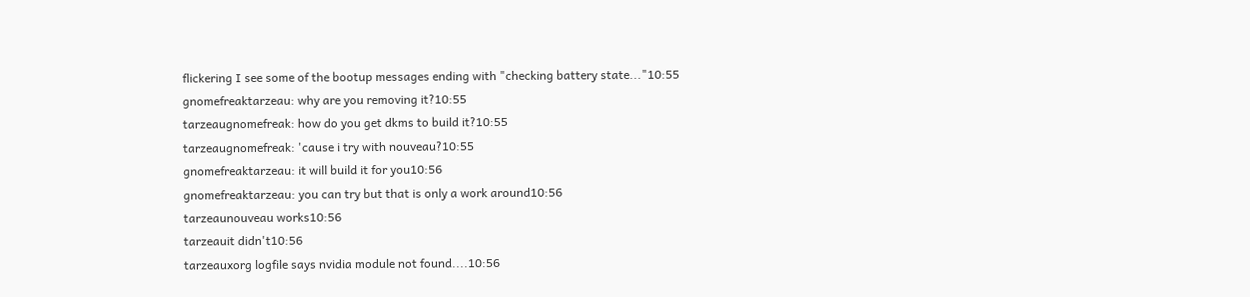flickering I see some of the bootup messages ending with "checking battery state..."10:55
gnomefreaktarzeau: why are you removing it?10:55
tarzeaugnomefreak: how do you get dkms to build it?10:55
tarzeaugnomefreak: 'cause i try with nouveau?10:55
gnomefreaktarzeau: it will build it for you10:56
gnomefreaktarzeau: you can try but that is only a work around10:56
tarzeaunouveau works10:56
tarzeauit didn't10:56
tarzeauxorg logfile says nvidia module not found....10:56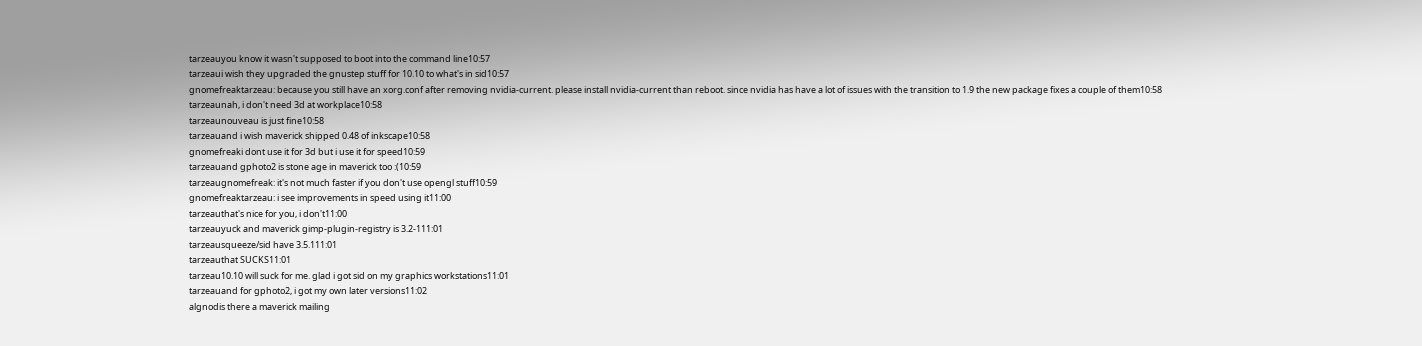tarzeauyou know it wasn't supposed to boot into the command line10:57
tarzeaui wish they upgraded the gnustep stuff for 10.10 to what's in sid10:57
gnomefreaktarzeau: because you still have an xorg.conf after removing nvidia-current. please install nvidia-current than reboot. since nvidia has have a lot of issues with the transition to 1.9 the new package fixes a couple of them10:58
tarzeaunah, i don't need 3d at workplace10:58
tarzeaunouveau is just fine10:58
tarzeauand i wish maverick shipped 0.48 of inkscape10:58
gnomefreaki dont use it for 3d but i use it for speed10:59
tarzeauand gphoto2 is stone age in maverick too :(10:59
tarzeaugnomefreak: it's not much faster if you don't use opengl stuff10:59
gnomefreaktarzeau: i see improvements in speed using it11:00
tarzeauthat's nice for you, i don't11:00
tarzeauyuck and maverick gimp-plugin-registry is 3.2-111:01
tarzeausqueeze/sid have 3.5.111:01
tarzeauthat SUCKS11:01
tarzeau10.10 will suck for me. glad i got sid on my graphics workstations11:01
tarzeauand for gphoto2, i got my own later versions11:02
algnodis there a maverick mailing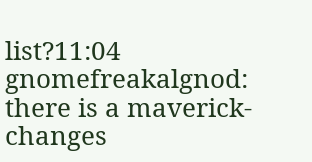list?11:04
gnomefreakalgnod: there is a maverick-changes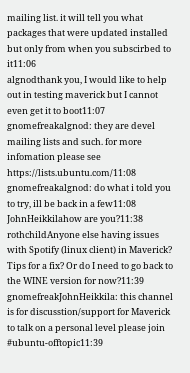mailing list. it will tell you what packages that were updated installed but only from when you subscirbed to it11:06
algnodthank you, I would like to help out in testing maverick but I cannot even get it to boot11:07
gnomefreakalgnod: they are devel mailing lists and such. for more infomation please see https://lists.ubuntu.com/11:08
gnomefreakalgnod: do what i told you to try, ill be back in a few11:08
JohnHeikkilahow are you?11:38
rothchildAnyone else having issues with Spotify (linux client) in Maverick? Tips for a fix? Or do I need to go back to the WINE version for now?11:39
gnomefreakJohnHeikkila: this channel is for discusstion/support for Maverick to talk on a personal level please join #ubuntu-offtopic11:39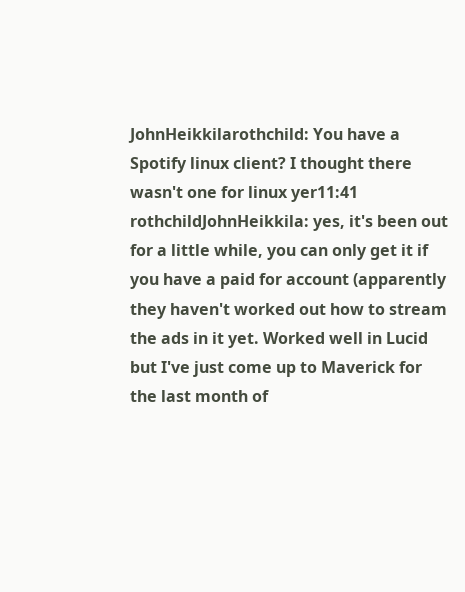JohnHeikkilarothchild: You have a Spotify linux client? I thought there wasn't one for linux yer11:41
rothchildJohnHeikkila: yes, it's been out for a little while, you can only get it if you have a paid for account (apparently they haven't worked out how to stream the ads in it yet. Worked well in Lucid but I've just come up to Maverick for the last month of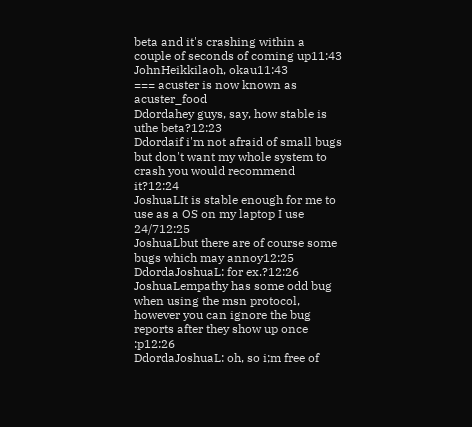beta and it's crashing within a couple of seconds of coming up11:43
JohnHeikkilaoh, okau11:43
=== acuster is now known as acuster_food
Ddordahey guys, say, how stable is uthe beta?12:23
Ddordaif i'm not afraid of small bugs but don't want my whole system to crash you would recommend it?12:24
JoshuaLIt is stable enough for me to use as a OS on my laptop I use 24/712:25
JoshuaLbut there are of course some bugs which may annoy12:25
DdordaJoshuaL: for ex.?12:26
JoshuaLempathy has some odd bug when using the msn protocol, however you can ignore the bug reports after they show up once :p12:26
DdordaJoshuaL: oh, so i;m free of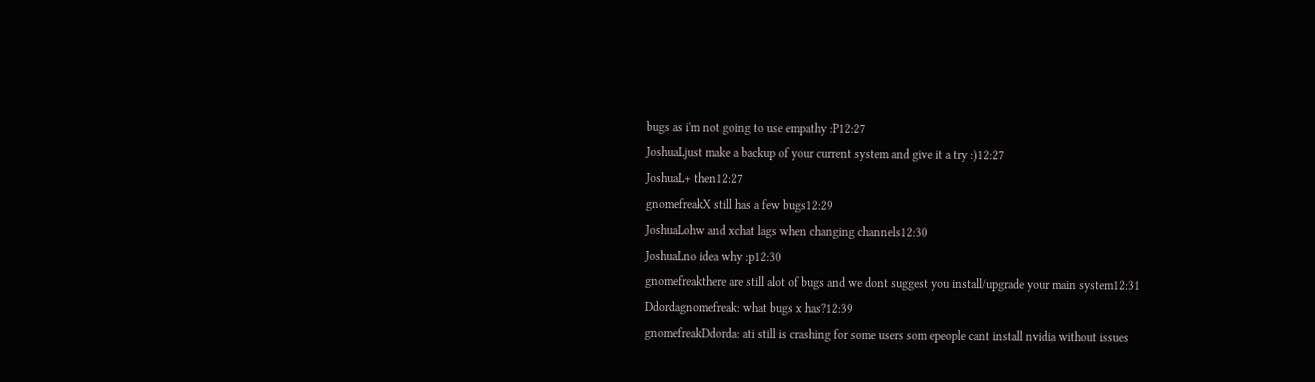bugs as i'm not going to use empathy :P12:27
JoshuaLjust make a backup of your current system and give it a try :)12:27
JoshuaL+ then12:27
gnomefreakX still has a few bugs12:29
JoshuaLohw and xchat lags when changing channels12:30
JoshuaLno idea why :p12:30
gnomefreakthere are still alot of bugs and we dont suggest you install/upgrade your main system12:31
Ddordagnomefreak: what bugs x has?12:39
gnomefreakDdorda: ati still is crashing for some users som epeople cant install nvidia without issues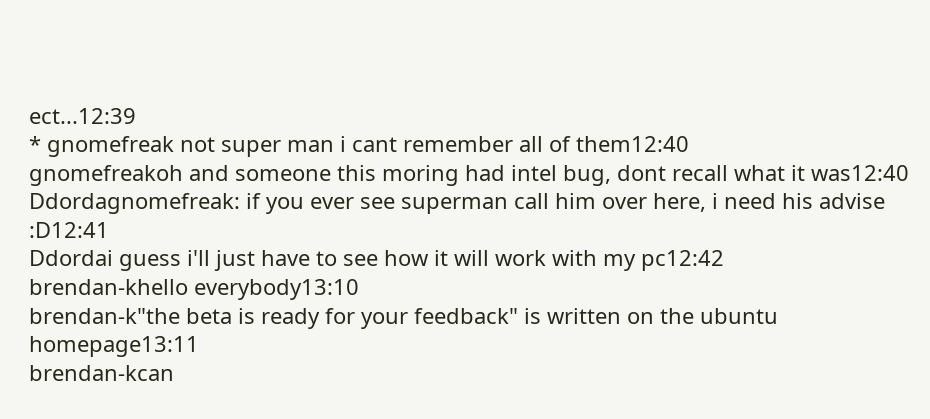ect...12:39
* gnomefreak not super man i cant remember all of them12:40
gnomefreakoh and someone this moring had intel bug, dont recall what it was12:40
Ddordagnomefreak: if you ever see superman call him over here, i need his advise :D12:41
Ddordai guess i'll just have to see how it will work with my pc12:42
brendan-khello everybody13:10
brendan-k"the beta is ready for your feedback" is written on the ubuntu homepage13:11
brendan-kcan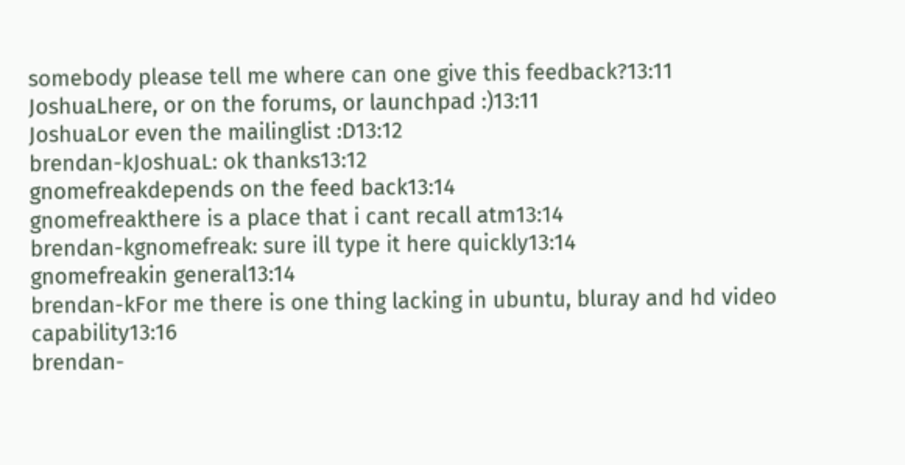somebody please tell me where can one give this feedback?13:11
JoshuaLhere, or on the forums, or launchpad :)13:11
JoshuaLor even the mailinglist :D13:12
brendan-kJoshuaL: ok thanks13:12
gnomefreakdepends on the feed back13:14
gnomefreakthere is a place that i cant recall atm13:14
brendan-kgnomefreak: sure ill type it here quickly13:14
gnomefreakin general13:14
brendan-kFor me there is one thing lacking in ubuntu, bluray and hd video capability13:16
brendan-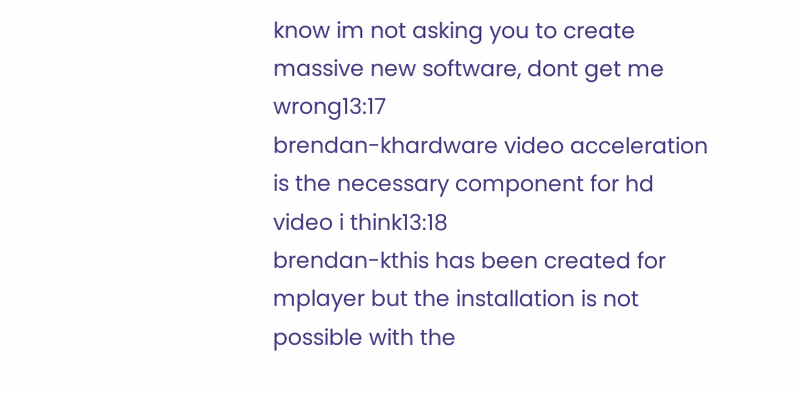know im not asking you to create massive new software, dont get me wrong13:17
brendan-khardware video acceleration is the necessary component for hd video i think13:18
brendan-kthis has been created for mplayer but the installation is not possible with the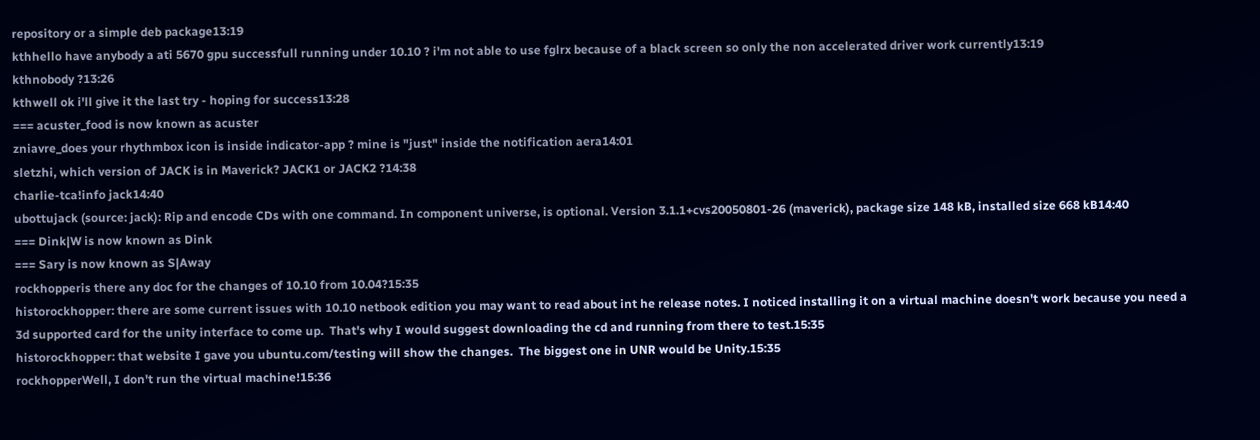repository or a simple deb package13:19
kthhello have anybody a ati 5670 gpu successfull running under 10.10 ? i'm not able to use fglrx because of a black screen so only the non accelerated driver work currently13:19
kthnobody ?13:26
kthwell ok i'll give it the last try - hoping for success13:28
=== acuster_food is now known as acuster
zniavre_does your rhythmbox icon is inside indicator-app ? mine is "just" inside the notification aera14:01
sletzhi, which version of JACK is in Maverick? JACK1 or JACK2 ?14:38
charlie-tca!info jack14:40
ubottujack (source: jack): Rip and encode CDs with one command. In component universe, is optional. Version 3.1.1+cvs20050801-26 (maverick), package size 148 kB, installed size 668 kB14:40
=== Dink|W is now known as Dink
=== Sary is now known as S|Away
rockhopperis there any doc for the changes of 10.10 from 10.04?15:35
historockhopper: there are some current issues with 10.10 netbook edition you may want to read about int he release notes. I noticed installing it on a virtual machine doesn't work because you need a 3d supported card for the unity interface to come up.  That's why I would suggest downloading the cd and running from there to test.15:35
historockhopper: that website I gave you ubuntu.com/testing will show the changes.  The biggest one in UNR would be Unity.15:35
rockhopperWell, I don't run the virtual machine!15:36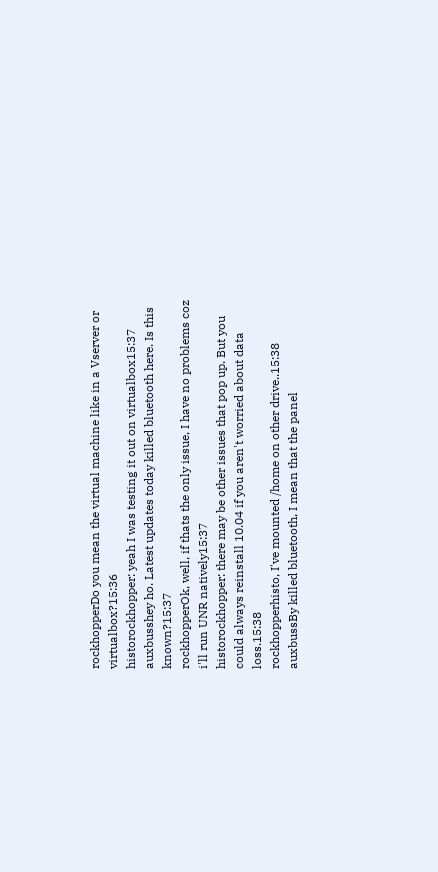rockhopperDo you mean the virtual machine like in a Vserver or virtualbox?15:36
historockhopper: yeah I was testing it out on virtualbox15:37
auxbusshey ho. Latest updates today killed bluetooth here. Is this known?15:37
rockhopperOk, well, if thats the only issue, I have no problems coz i'll run UNR natively15:37
historockhopper: there may be other issues that pop up. But you could always reinstall 10.04 if you aren't worried about data loss.15:38
rockhopperhisto, I've mounted /home on other drive..15:38
auxbussBy killed bluetooth, I mean that the panel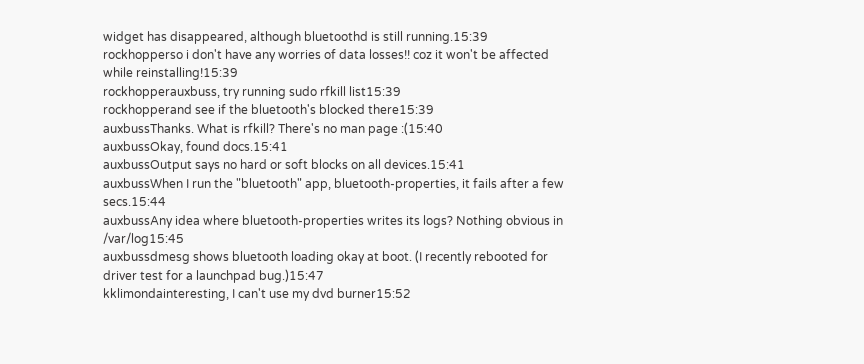widget has disappeared, although bluetoothd is still running.15:39
rockhopperso i don't have any worries of data losses!! coz it won't be affected while reinstalling!15:39
rockhopperauxbuss, try running sudo rfkill list15:39
rockhopperand see if the bluetooth's blocked there15:39
auxbussThanks. What is rfkill? There's no man page :(15:40
auxbussOkay, found docs.15:41
auxbussOutput says no hard or soft blocks on all devices.15:41
auxbussWhen I run the "bluetooth" app, bluetooth-properties, it fails after a few secs.15:44
auxbussAny idea where bluetooth-properties writes its logs? Nothing obvious in /var/log15:45
auxbussdmesg shows bluetooth loading okay at boot. (I recently rebooted for driver test for a launchpad bug.)15:47
kklimondainteresting, I can't use my dvd burner15:52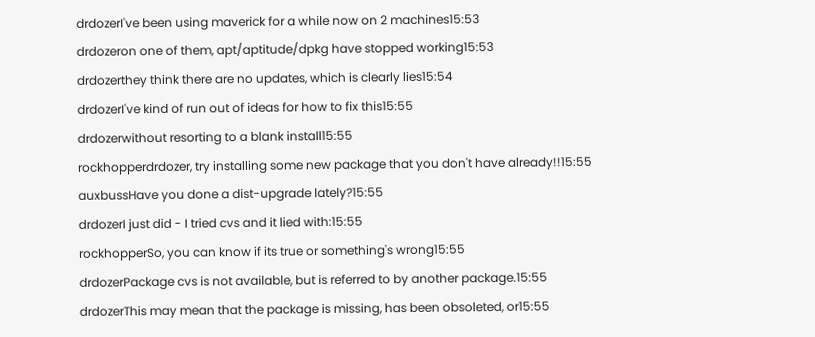drdozerI've been using maverick for a while now on 2 machines15:53
drdozeron one of them, apt/aptitude/dpkg have stopped working15:53
drdozerthey think there are no updates, which is clearly lies15:54
drdozerI've kind of run out of ideas for how to fix this15:55
drdozerwithout resorting to a blank install15:55
rockhopperdrdozer, try installing some new package that you don't have already!!15:55
auxbussHave you done a dist-upgrade lately?15:55
drdozerI just did - I tried cvs and it lied with:15:55
rockhopperSo, you can know if its true or something's wrong15:55
drdozerPackage cvs is not available, but is referred to by another package.15:55
drdozerThis may mean that the package is missing, has been obsoleted, or15:55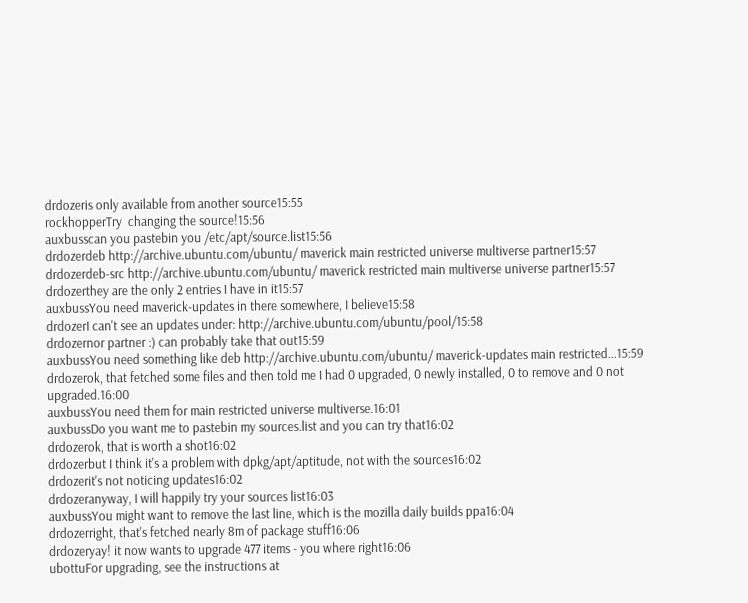drdozeris only available from another source15:55
rockhopperTry  changing the source!15:56
auxbusscan you pastebin you /etc/apt/source.list15:56
drdozerdeb http://archive.ubuntu.com/ubuntu/ maverick main restricted universe multiverse partner15:57
drdozerdeb-src http://archive.ubuntu.com/ubuntu/ maverick restricted main multiverse universe partner15:57
drdozerthey are the only 2 entries I have in it15:57
auxbussYou need maverick-updates in there somewhere, I believe15:58
drdozerI can't see an updates under: http://archive.ubuntu.com/ubuntu/pool/15:58
drdozernor partner :) can probably take that out15:59
auxbussYou need something like deb http://archive.ubuntu.com/ubuntu/ maverick-updates main restricted...15:59
drdozerok, that fetched some files and then told me I had 0 upgraded, 0 newly installed, 0 to remove and 0 not upgraded.16:00
auxbussYou need them for main restricted universe multiverse.16:01
auxbussDo you want me to pastebin my sources.list and you can try that16:02
drdozerok, that is worth a shot16:02
drdozerbut I think it's a problem with dpkg/apt/aptitude, not with the sources16:02
drdozerit's not noticing updates16:02
drdozeranyway, I will happily try your sources list16:03
auxbussYou might want to remove the last line, which is the mozilla daily builds ppa16:04
drdozerright, that's fetched nearly 8m of package stuff16:06
drdozeryay! it now wants to upgrade 477 items - you where right16:06
ubottuFor upgrading, see the instructions at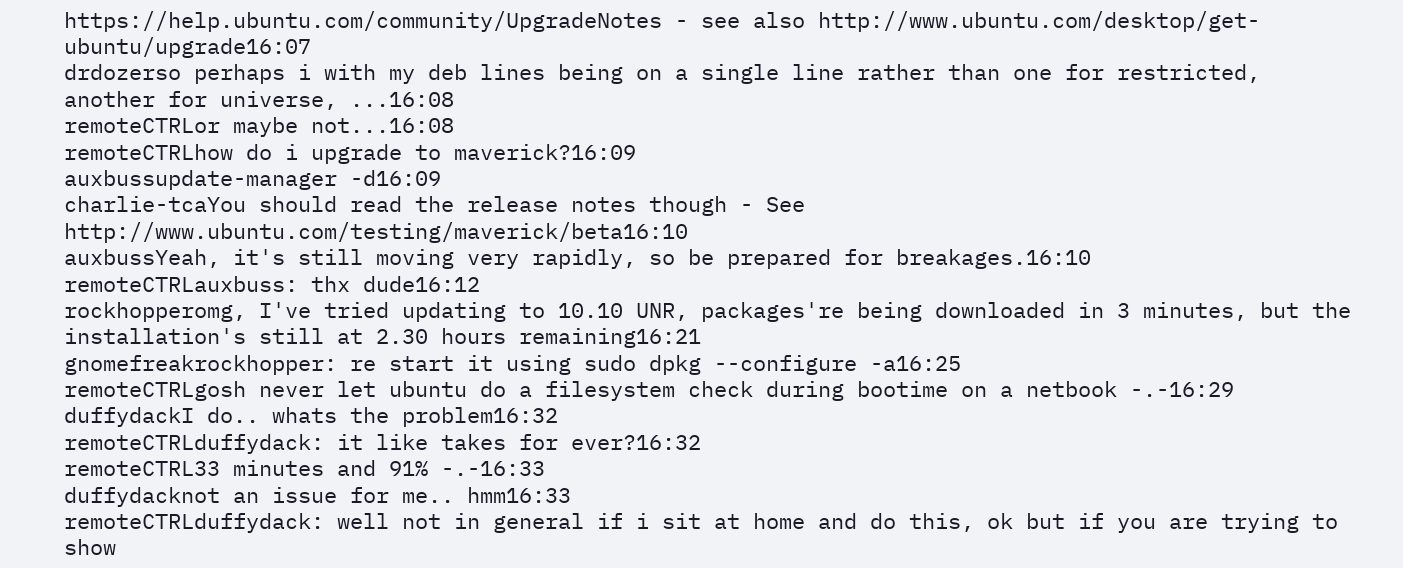https://help.ubuntu.com/community/UpgradeNotes - see also http://www.ubuntu.com/desktop/get-ubuntu/upgrade16:07
drdozerso perhaps i with my deb lines being on a single line rather than one for restricted, another for universe, ...16:08
remoteCTRLor maybe not...16:08
remoteCTRLhow do i upgrade to maverick?16:09
auxbussupdate-manager -d16:09
charlie-tcaYou should read the release notes though - See http://www.ubuntu.com/testing/maverick/beta16:10
auxbussYeah, it's still moving very rapidly, so be prepared for breakages.16:10
remoteCTRLauxbuss: thx dude16:12
rockhopperomg, I've tried updating to 10.10 UNR, packages're being downloaded in 3 minutes, but the installation's still at 2.30 hours remaining16:21
gnomefreakrockhopper: re start it using sudo dpkg --configure -a16:25
remoteCTRLgosh never let ubuntu do a filesystem check during bootime on a netbook -.-16:29
duffydackI do.. whats the problem16:32
remoteCTRLduffydack: it like takes for ever?16:32
remoteCTRL33 minutes and 91% -.-16:33
duffydacknot an issue for me.. hmm16:33
remoteCTRLduffydack: well not in general if i sit at home and do this, ok but if you are trying to show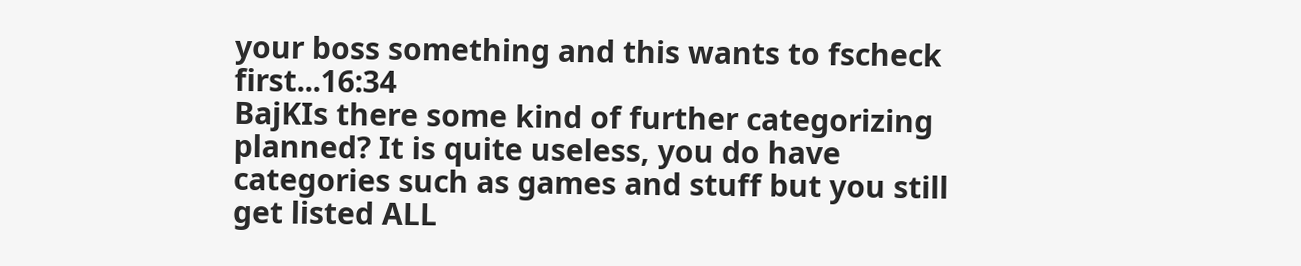your boss something and this wants to fscheck first...16:34
BajKIs there some kind of further categorizing planned? It is quite useless, you do have categories such as games and stuff but you still get listed ALL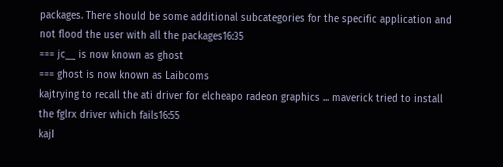packages. There should be some additional subcategories for the specific application and not flood the user with all the packages16:35
=== jc__ is now known as ghost
=== ghost is now known as Laibcoms
kajtrying to recall the ati driver for elcheapo radeon graphics ... maverick tried to install the fglrx driver which fails16:55
kajI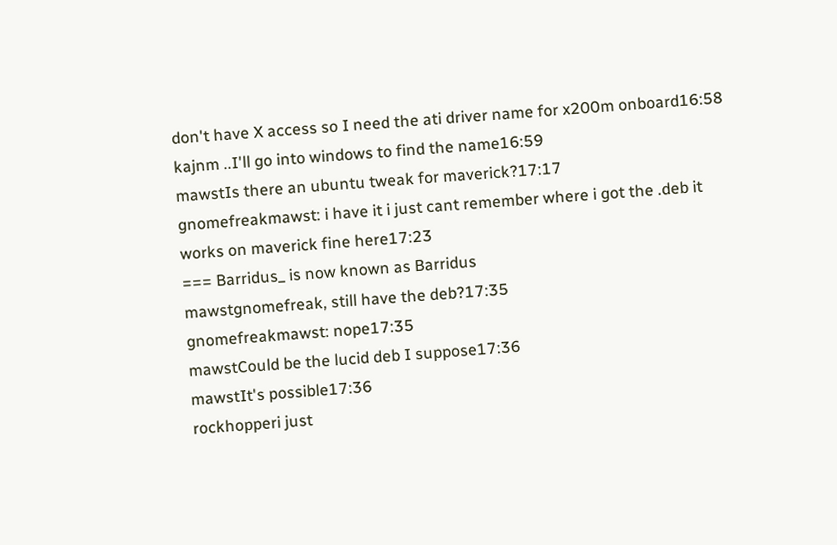don't have X access so I need the ati driver name for x200m onboard16:58
kajnm ..I'll go into windows to find the name16:59
mawstIs there an ubuntu tweak for maverick?17:17
gnomefreakmawst: i have it i just cant remember where i got the .deb it works on maverick fine here17:23
=== Barridus_ is now known as Barridus
mawstgnomefreak, still have the deb?17:35
gnomefreakmawst: nope17:35
mawstCould be the lucid deb I suppose17:36
mawstIt's possible17:36
rockhopperi just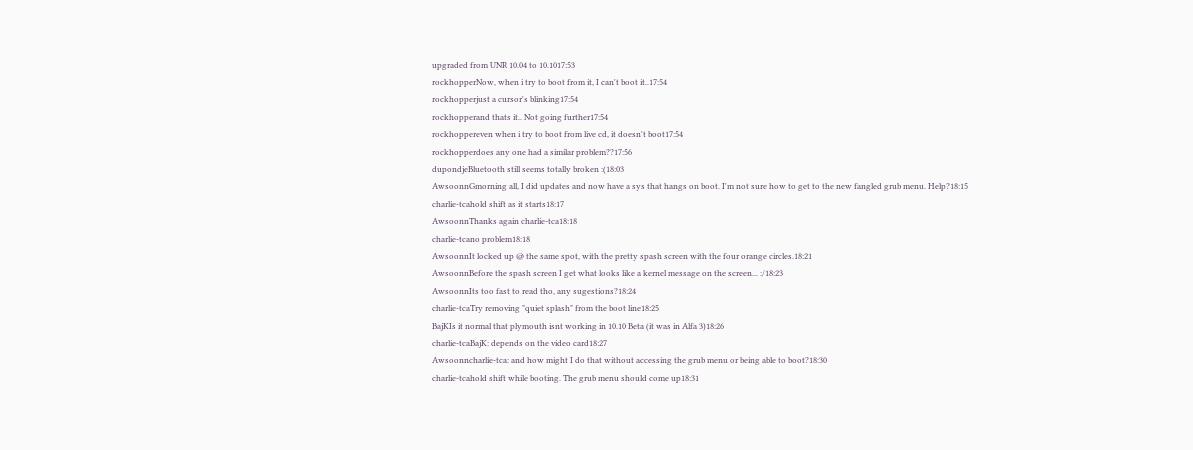upgraded from UNR 10.04 to 10.1017:53
rockhopperNow, when i try to boot from it, I can't boot it..17:54
rockhopperjust a cursor's blinking17:54
rockhopperand thats it.. Not going further17:54
rockhoppereven when i try to boot from live cd, it doesn't boot17:54
rockhopperdoes any one had a similar problem??17:56
dupondjeBluetooth still seems totally broken :(18:03
AwsoonnGmorning all, I did updates and now have a sys that hangs on boot. I'm not sure how to get to the new fangled grub menu. Help?18:15
charlie-tcahold shift as it starts18:17
AwsoonnThanks again charlie-tca18:18
charlie-tcano problem18:18
AwsoonnIt locked up @ the same spot, with the pretty spash screen with the four orange circles.18:21
AwsoonnBefore the spash screen I get what looks like a kernel message on the screen... :/18:23
AwsoonnIts too fast to read tho, any sugestions?18:24
charlie-tcaTry removing "quiet splash" from the boot line18:25
BajKIs it normal that plymouth isnt working in 10.10 Beta (it was in Alfa 3)18:26
charlie-tcaBajK: depends on the video card18:27
Awsoonncharlie-tca: and how might I do that without accessing the grub menu or being able to boot?18:30
charlie-tcahold shift while booting. The grub menu should come up18:31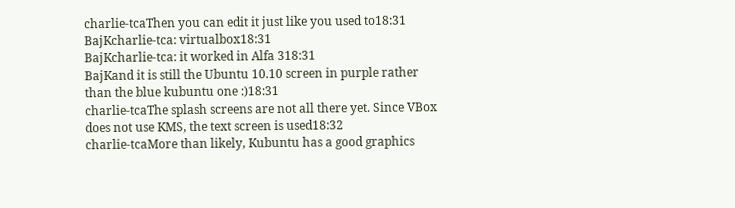charlie-tcaThen you can edit it just like you used to18:31
BajKcharlie-tca: virtualbox18:31
BajKcharlie-tca: it worked in Alfa 318:31
BajKand it is still the Ubuntu 10.10 screen in purple rather than the blue kubuntu one :)18:31
charlie-tcaThe splash screens are not all there yet. Since VBox does not use KMS, the text screen is used18:32
charlie-tcaMore than likely, Kubuntu has a good graphics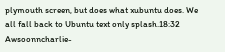plymouth screen, but does what xubuntu does. We all fall back to Ubuntu text only splash.18:32
Awsoonncharlie-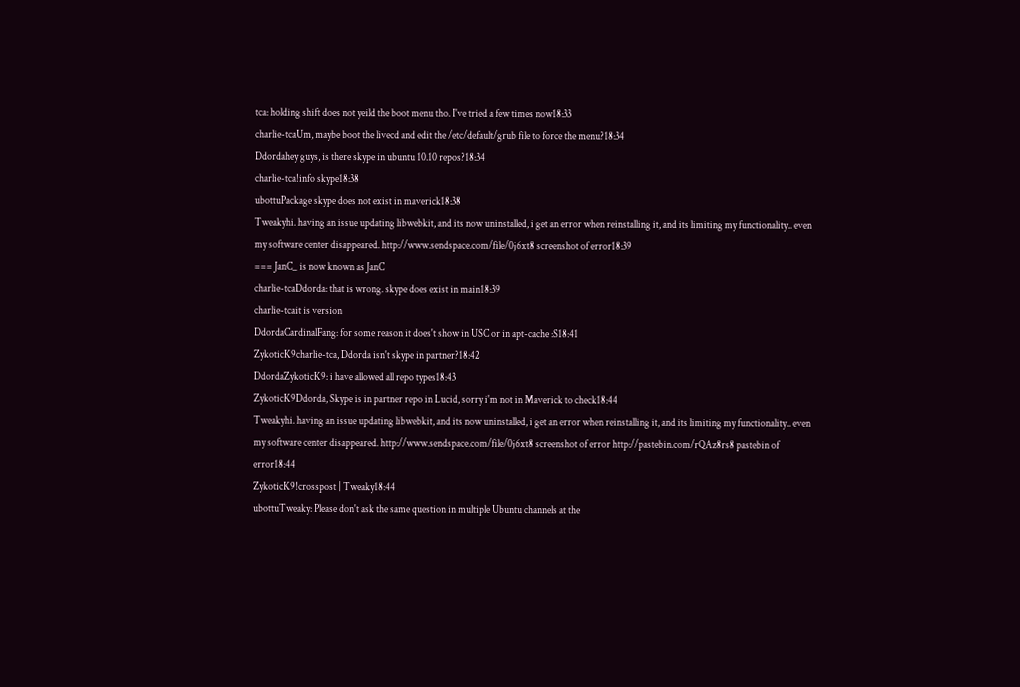tca: holding shift does not yeild the boot menu tho. I've tried a few times now18:33
charlie-tcaUm, maybe boot the livecd and edit the /etc/default/grub file to force the menu?18:34
Ddordahey guys, is there skype in ubuntu 10.10 repos?18:34
charlie-tca!info skype18:38
ubottuPackage skype does not exist in maverick18:38
Tweakyhi. having an issue updating libwebkit, and its now uninstalled, i get an error when reinstalling it, and its limiting my functionality.. even my software center disappeared. http://www.sendspace.com/file/0j6xt8 screenshot of error18:39
=== JanC_ is now known as JanC
charlie-tcaDdorda: that is wrong. skype does exist in main18:39
charlie-tcait is version
DdordaCardinalFang: for some reason it does't show in USC or in apt-cache :S18:41
ZykoticK9charlie-tca, Ddorda isn't skype in partner?18:42
DdordaZykoticK9: i have allowed all repo types18:43
ZykoticK9Ddorda, Skype is in partner repo in Lucid, sorry i'm not in Maverick to check18:44
Tweakyhi. having an issue updating libwebkit, and its now uninstalled, i get an error when reinstalling it, and its limiting my functionality.. even my software center disappeared. http://www.sendspace.com/file/0j6xt8 screenshot of error http://pastebin.com/rQAz8rs8 pastebin of error18:44
ZykoticK9!crosspost | Tweaky18:44
ubottuTweaky: Please don't ask the same question in multiple Ubuntu channels at the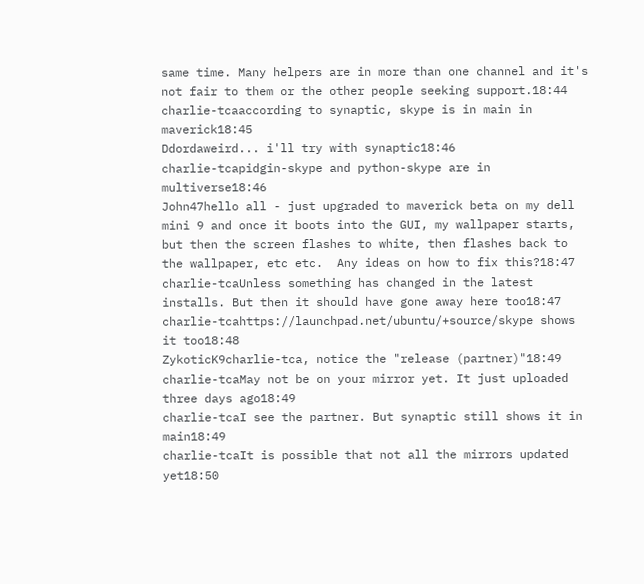same time. Many helpers are in more than one channel and it's not fair to them or the other people seeking support.18:44
charlie-tcaaccording to synaptic, skype is in main in maverick18:45
Ddordaweird... i'll try with synaptic18:46
charlie-tcapidgin-skype and python-skype are in multiverse18:46
John47hello all - just upgraded to maverick beta on my dell mini 9 and once it boots into the GUI, my wallpaper starts, but then the screen flashes to white, then flashes back to the wallpaper, etc etc.  Any ideas on how to fix this?18:47
charlie-tcaUnless something has changed in the latest installs. But then it should have gone away here too18:47
charlie-tcahttps://launchpad.net/ubuntu/+source/skype shows it too18:48
ZykoticK9charlie-tca, notice the "release (partner)"18:49
charlie-tcaMay not be on your mirror yet. It just uploaded three days ago18:49
charlie-tcaI see the partner. But synaptic still shows it in main18:49
charlie-tcaIt is possible that not all the mirrors updated yet18:50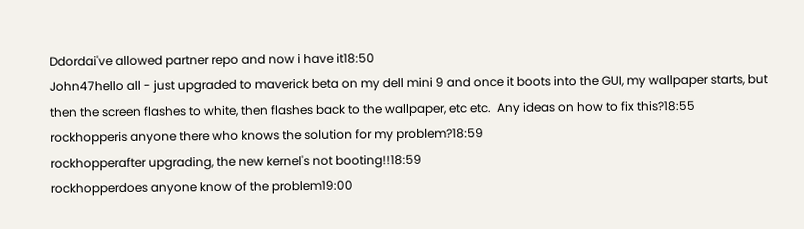Ddordai've allowed partner repo and now i have it18:50
John47hello all - just upgraded to maverick beta on my dell mini 9 and once it boots into the GUI, my wallpaper starts, but then the screen flashes to white, then flashes back to the wallpaper, etc etc.  Any ideas on how to fix this?18:55
rockhopperis anyone there who knows the solution for my problem?18:59
rockhopperafter upgrading, the new kernel's not booting!!18:59
rockhopperdoes anyone know of the problem19:00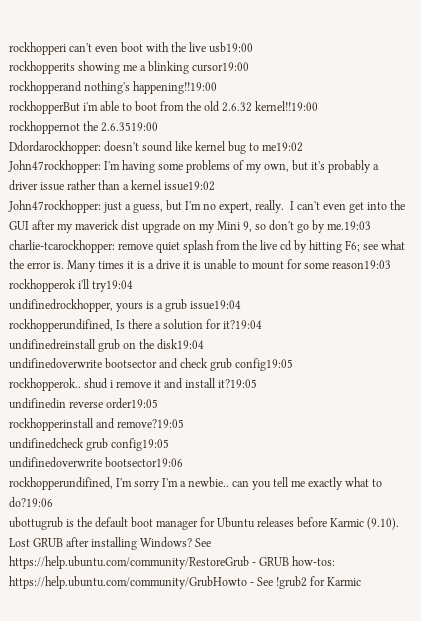rockhopperi can't even boot with the live usb19:00
rockhopperits showing me a blinking cursor19:00
rockhopperand nothing's happening!!19:00
rockhopperBut i'm able to boot from the old 2.6.32 kernel!!19:00
rockhoppernot the 2.6.3519:00
Ddordarockhopper: doesn't sound like kernel bug to me19:02
John47rockhopper: I'm having some problems of my own, but it's probably a driver issue rather than a kernel issue19:02
John47rockhopper: just a guess, but I'm no expert, really.  I can't even get into the GUI after my maverick dist upgrade on my Mini 9, so don't go by me.19:03
charlie-tcarockhopper: remove quiet splash from the live cd by hitting F6; see what the error is. Many times it is a drive it is unable to mount for some reason19:03
rockhopperok i'll try19:04
undifinedrockhopper, yours is a grub issue19:04
rockhopperundifined, Is there a solution for it?19:04
undifinedreinstall grub on the disk19:04
undifinedoverwrite bootsector and check grub config19:05
rockhopperok.. shud i remove it and install it?19:05
undifinedin reverse order19:05
rockhopperinstall and remove?19:05
undifinedcheck grub config19:05
undifinedoverwrite bootsector19:06
rockhopperundifined, I'm sorry I'm a newbie.. can you tell me exactly what to do?19:06
ubottugrub is the default boot manager for Ubuntu releases before Karmic (9.10). Lost GRUB after installing Windows? See https://help.ubuntu.com/community/RestoreGrub - GRUB how-tos: https://help.ubuntu.com/community/GrubHowto - See !grub2 for Karmic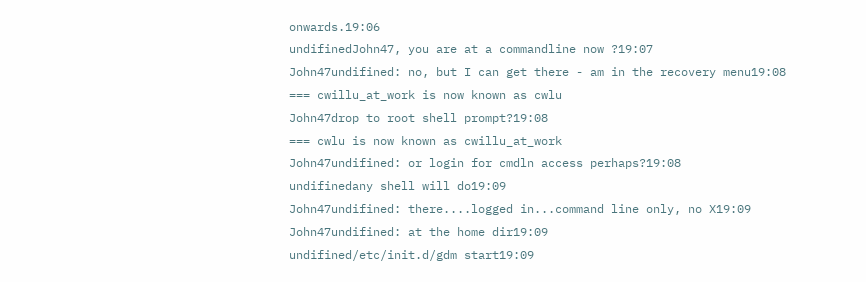onwards.19:06
undifinedJohn47, you are at a commandline now ?19:07
John47undifined: no, but I can get there - am in the recovery menu19:08
=== cwillu_at_work is now known as cwlu
John47drop to root shell prompt?19:08
=== cwlu is now known as cwillu_at_work
John47undifined: or login for cmdln access perhaps?19:08
undifinedany shell will do19:09
John47undifined: there....logged in...command line only, no X19:09
John47undifined: at the home dir19:09
undifined/etc/init.d/gdm start19:09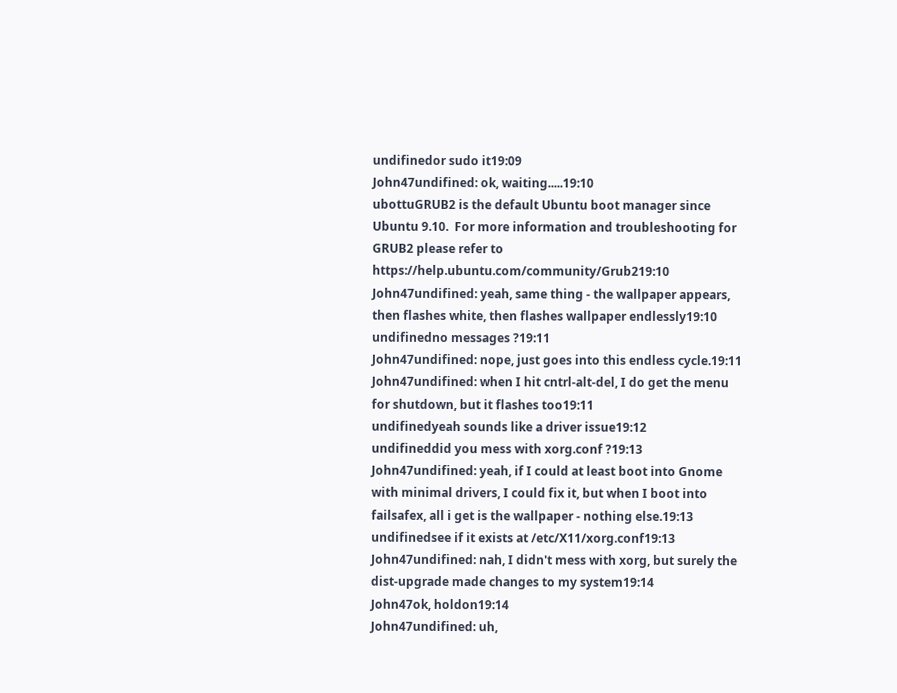undifinedor sudo it19:09
John47undifined: ok, waiting.....19:10
ubottuGRUB2 is the default Ubuntu boot manager since Ubuntu 9.10.  For more information and troubleshooting for GRUB2 please refer to https://help.ubuntu.com/community/Grub219:10
John47undifined: yeah, same thing - the wallpaper appears, then flashes white, then flashes wallpaper endlessly19:10
undifinedno messages ?19:11
John47undifined: nope, just goes into this endless cycle.19:11
John47undifined: when I hit cntrl-alt-del, I do get the menu for shutdown, but it flashes too19:11
undifinedyeah sounds like a driver issue19:12
undifineddid you mess with xorg.conf ?19:13
John47undifined: yeah, if I could at least boot into Gnome with minimal drivers, I could fix it, but when I boot into failsafex, all i get is the wallpaper - nothing else.19:13
undifinedsee if it exists at /etc/X11/xorg.conf19:13
John47undifined: nah, I didn't mess with xorg, but surely the dist-upgrade made changes to my system19:14
John47ok, holdon19:14
John47undifined: uh,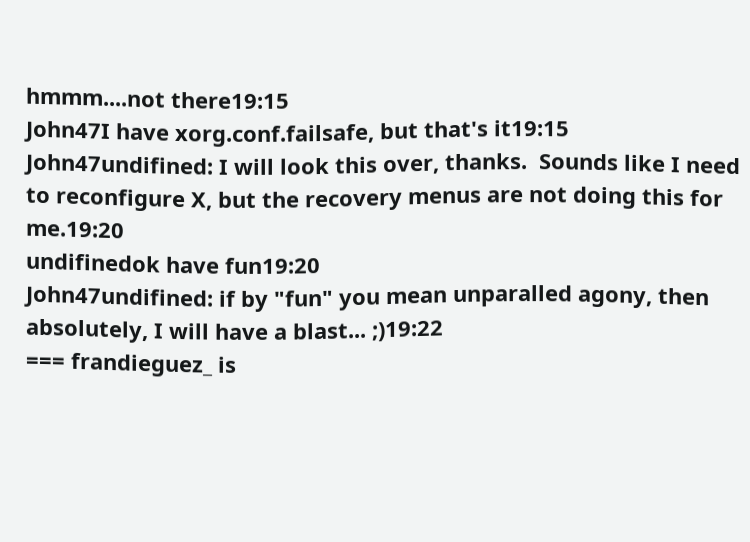hmmm....not there19:15
John47I have xorg.conf.failsafe, but that's it19:15
John47undifined: I will look this over, thanks.  Sounds like I need to reconfigure X, but the recovery menus are not doing this for me.19:20
undifinedok have fun19:20
John47undifined: if by "fun" you mean unparalled agony, then absolutely, I will have a blast... ;)19:22
=== frandieguez_ is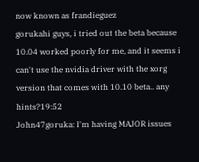now known as frandieguez
gorukahi guys, i tried out the beta because 10.04 worked poorly for me, and it seems i can't use the nvidia driver with the xorg version that comes with 10.10 beta.. any hints?19:52
John47goruka: I'm having MAJOR issues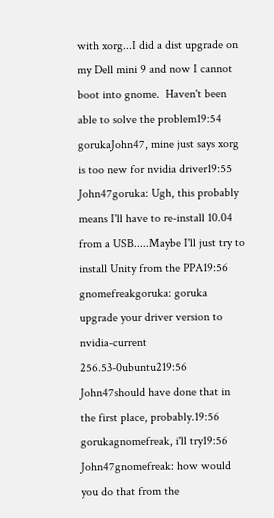with xorg...I did a dist upgrade on my Dell mini 9 and now I cannot boot into gnome.  Haven't been able to solve the problem19:54
gorukaJohn47, mine just says xorg is too new for nvidia driver19:55
John47goruka: Ugh, this probably means I'll have to re-install 10.04 from a USB.....Maybe I'll just try to install Unity from the PPA19:56
gnomefreakgoruka: goruka upgrade your driver version to nvidia-current 256.53-0ubuntu219:56
John47should have done that in the first place, probably.19:56
gorukagnomefreak, i'll try19:56
John47gnomefreak: how would you do that from the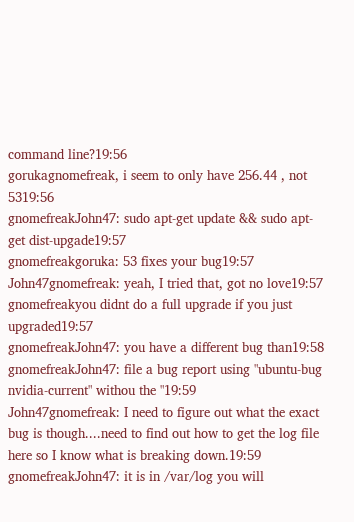command line?19:56
gorukagnomefreak, i seem to only have 256.44 , not 5319:56
gnomefreakJohn47: sudo apt-get update && sudo apt-get dist-upgade19:57
gnomefreakgoruka: 53 fixes your bug19:57
John47gnomefreak: yeah, I tried that, got no love19:57
gnomefreakyou didnt do a full upgrade if you just upgraded19:57
gnomefreakJohn47: you have a different bug than19:58
gnomefreakJohn47: file a bug report using "ubuntu-bug nvidia-current" withou the "19:59
John47gnomefreak: I need to figure out what the exact bug is though....need to find out how to get the log file here so I know what is breaking down.19:59
gnomefreakJohn47: it is in /var/log you will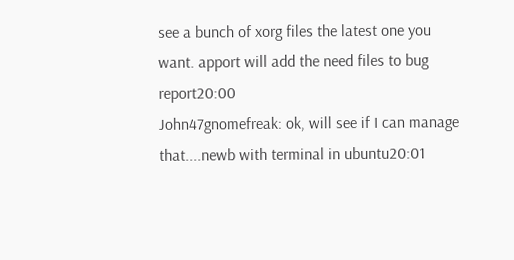see a bunch of xorg files the latest one you want. apport will add the need files to bug report20:00
John47gnomefreak: ok, will see if I can manage that....newb with terminal in ubuntu20:01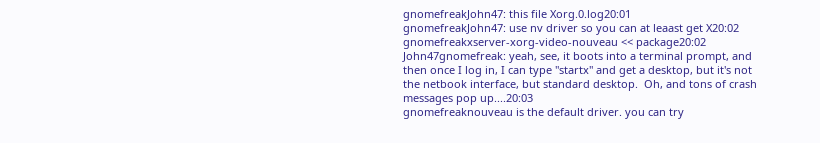gnomefreakJohn47: this file Xorg.0.log20:01
gnomefreakJohn47: use nv driver so you can at leaast get X20:02
gnomefreakxserver-xorg-video-nouveau << package20:02
John47gnomefreak: yeah, see, it boots into a terminal prompt, and then once I log in, I can type "startx" and get a desktop, but it's not the netbook interface, but standard desktop.  Oh, and tons of crash messages pop up....20:03
gnomefreaknouveau is the default driver. you can try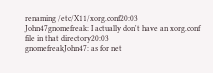renaming /etc/X11/xorg.conf20:03
John47gnomefreak: I actually don't have an xorg.conf file in that directory20:03
gnomefreakJohn47: as for net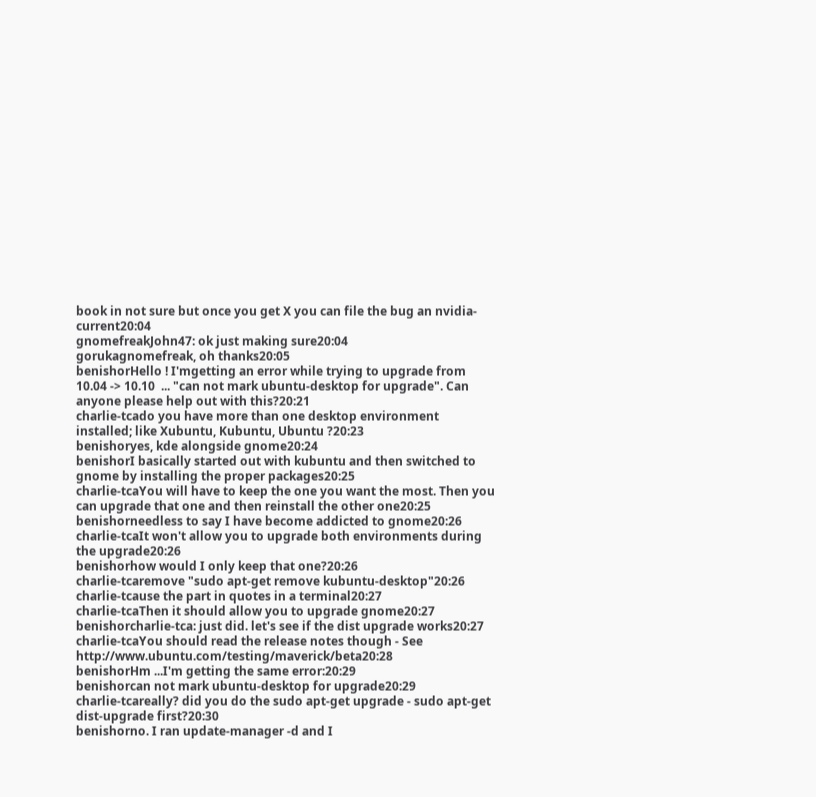book in not sure but once you get X you can file the bug an nvidia-current20:04
gnomefreakJohn47: ok just making sure20:04
gorukagnomefreak, oh thanks20:05
benishorHello ! I'mgetting an error while trying to upgrade from 10.04 -> 10.10  ... "can not mark ubuntu-desktop for upgrade". Can anyone please help out with this?20:21
charlie-tcado you have more than one desktop environment installed; like Xubuntu, Kubuntu, Ubuntu ?20:23
benishoryes, kde alongside gnome20:24
benishorI basically started out with kubuntu and then switched to gnome by installing the proper packages20:25
charlie-tcaYou will have to keep the one you want the most. Then you can upgrade that one and then reinstall the other one20:25
benishorneedless to say I have become addicted to gnome20:26
charlie-tcaIt won't allow you to upgrade both environments during the upgrade20:26
benishorhow would I only keep that one?20:26
charlie-tcaremove "sudo apt-get remove kubuntu-desktop"20:26
charlie-tcause the part in quotes in a terminal20:27
charlie-tcaThen it should allow you to upgrade gnome20:27
benishorcharlie-tca: just did. let's see if the dist upgrade works20:27
charlie-tcaYou should read the release notes though - See http://www.ubuntu.com/testing/maverick/beta20:28
benishorHm ...I'm getting the same error:20:29
benishorcan not mark ubuntu-desktop for upgrade20:29
charlie-tcareally? did you do the sudo apt-get upgrade - sudo apt-get dist-upgrade first?20:30
benishorno. I ran update-manager -d and I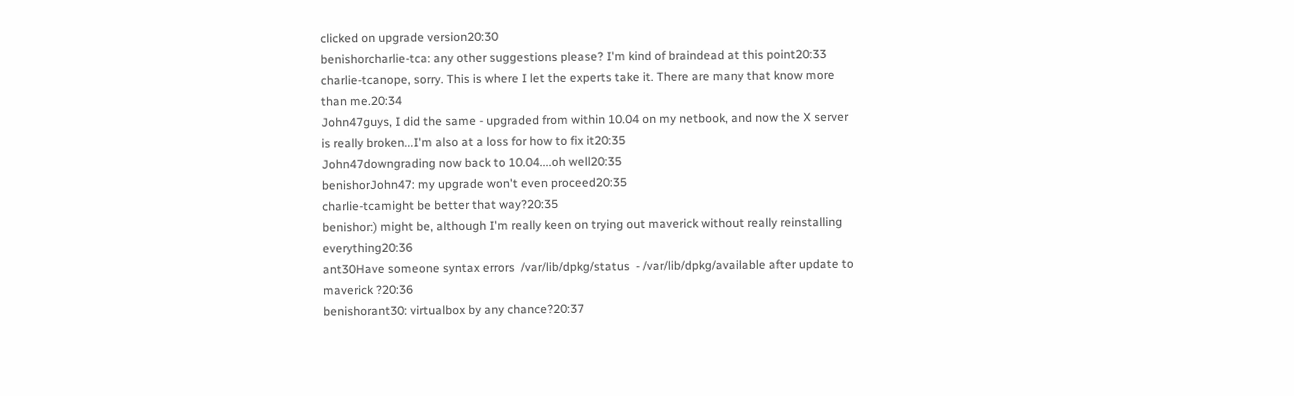clicked on upgrade version20:30
benishorcharlie-tca: any other suggestions please? I'm kind of braindead at this point20:33
charlie-tcanope, sorry. This is where I let the experts take it. There are many that know more than me.20:34
John47guys, I did the same - upgraded from within 10.04 on my netbook, and now the X server is really broken...I'm also at a loss for how to fix it20:35
John47downgrading now back to 10.04....oh well20:35
benishorJohn47: my upgrade won't even proceed20:35
charlie-tcamight be better that way?20:35
benishor:) might be, although I'm really keen on trying out maverick without really reinstalling everything20:36
ant30Have someone syntax errors  /var/lib/dpkg/status  - /var/lib/dpkg/available after update to maverick ?20:36
benishorant30: virtualbox by any chance?20:37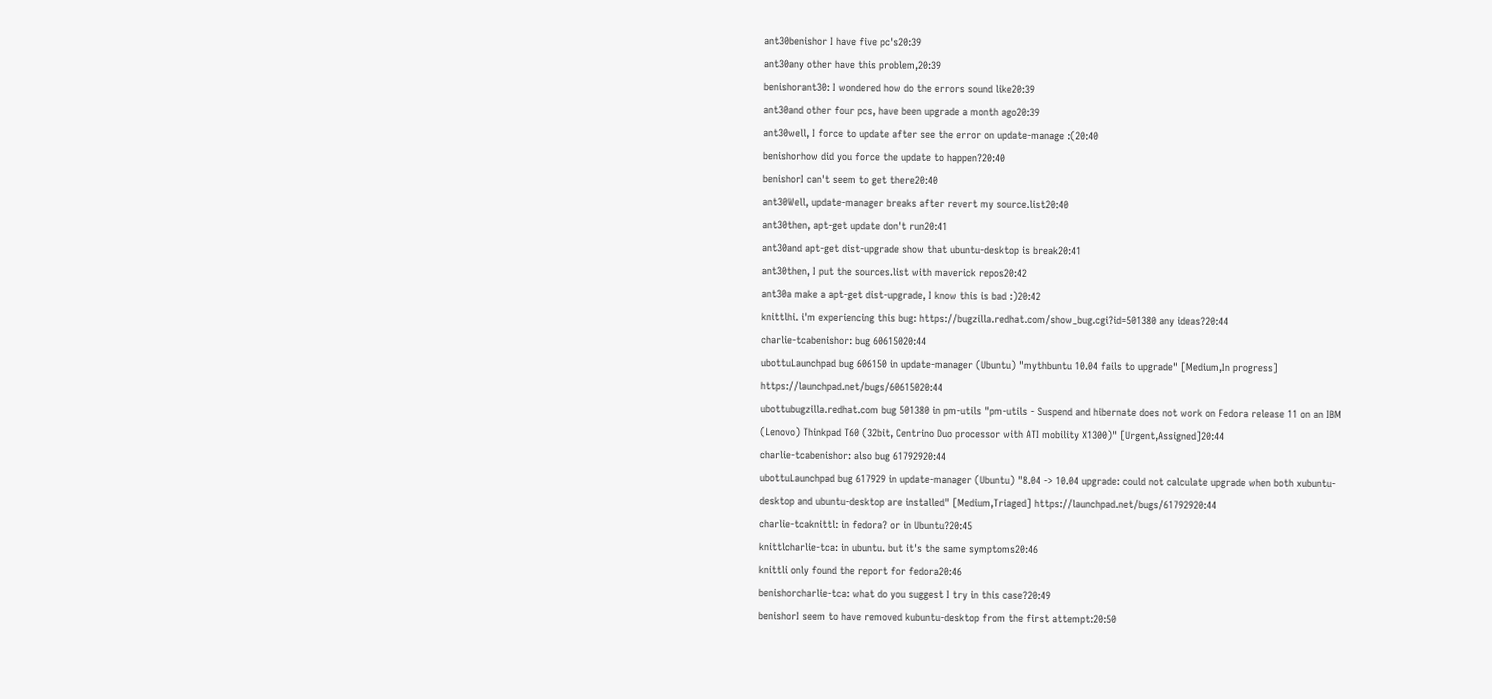ant30benishor I have five pc's20:39
ant30any other have this problem,20:39
benishorant30: I wondered how do the errors sound like20:39
ant30and other four pcs, have been upgrade a month ago20:39
ant30well, I force to update after see the error on update-manage :(20:40
benishorhow did you force the update to happen?20:40
benishorI can't seem to get there20:40
ant30Well, update-manager breaks after revert my source.list20:40
ant30then, apt-get update don't run20:41
ant30and apt-get dist-upgrade show that ubuntu-desktop is break20:41
ant30then, I put the sources.list with maverick repos20:42
ant30a make a apt-get dist-upgrade, I know this is bad :)20:42
knittlhi. i'm experiencing this bug: https://bugzilla.redhat.com/show_bug.cgi?id=501380 any ideas?20:44
charlie-tcabenishor: bug 60615020:44
ubottuLaunchpad bug 606150 in update-manager (Ubuntu) "mythbuntu 10.04 fails to upgrade" [Medium,In progress] https://launchpad.net/bugs/60615020:44
ubottubugzilla.redhat.com bug 501380 in pm-utils "pm-utils - Suspend and hibernate does not work on Fedora release 11 on an IBM (Lenovo) Thinkpad T60 (32bit, Centrino Duo processor with ATI mobility X1300)" [Urgent,Assigned]20:44
charlie-tcabenishor: also bug 61792920:44
ubottuLaunchpad bug 617929 in update-manager (Ubuntu) "8.04 -> 10.04 upgrade: could not calculate upgrade when both xubuntu-desktop and ubuntu-desktop are installed" [Medium,Triaged] https://launchpad.net/bugs/61792920:44
charlie-tcaknittl: in fedora? or in Ubuntu?20:45
knittlcharlie-tca: in ubuntu. but it's the same symptoms20:46
knittli only found the report for fedora20:46
benishorcharlie-tca: what do you suggest I try in this case?20:49
benishorI seem to have removed kubuntu-desktop from the first attempt:20:50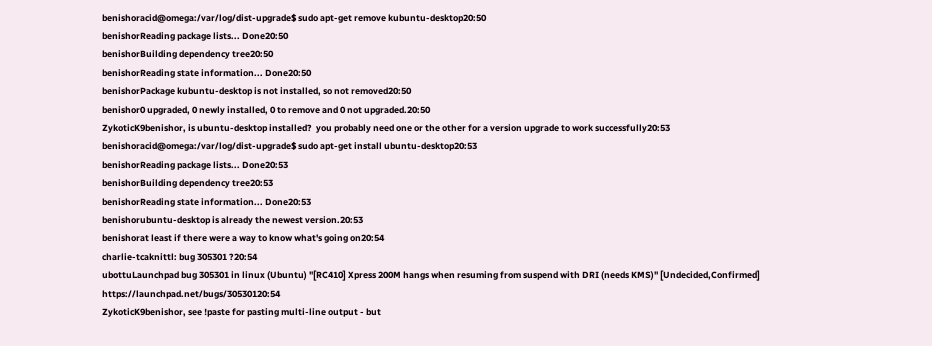benishoracid@omega:/var/log/dist-upgrade$ sudo apt-get remove kubuntu-desktop20:50
benishorReading package lists... Done20:50
benishorBuilding dependency tree20:50
benishorReading state information... Done20:50
benishorPackage kubuntu-desktop is not installed, so not removed20:50
benishor0 upgraded, 0 newly installed, 0 to remove and 0 not upgraded.20:50
ZykoticK9benishor, is ubuntu-desktop installed?  you probably need one or the other for a version upgrade to work successfully20:53
benishoracid@omega:/var/log/dist-upgrade$ sudo apt-get install ubuntu-desktop20:53
benishorReading package lists... Done20:53
benishorBuilding dependency tree20:53
benishorReading state information... Done20:53
benishorubuntu-desktop is already the newest version.20:53
benishorat least if there were a way to know what's going on20:54
charlie-tcaknittl: bug 305301 ?20:54
ubottuLaunchpad bug 305301 in linux (Ubuntu) "[RC410] Xpress 200M hangs when resuming from suspend with DRI (needs KMS)" [Undecided,Confirmed] https://launchpad.net/bugs/30530120:54
ZykoticK9benishor, see !paste for pasting multi-line output - but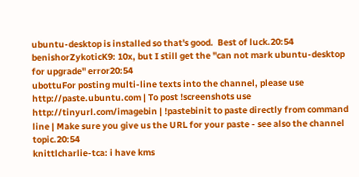ubuntu-desktop is installed so that's good.  Best of luck.20:54
benishorZykoticK9: 10x, but I still get the "can not mark ubuntu-desktop for upgrade" error20:54
ubottuFor posting multi-line texts into the channel, please use http://paste.ubuntu.com | To post !screenshots use http://tinyurl.com/imagebin | !pastebinit to paste directly from command line | Make sure you give us the URL for your paste - see also the channel topic.20:54
knittlcharlie-tca: i have kms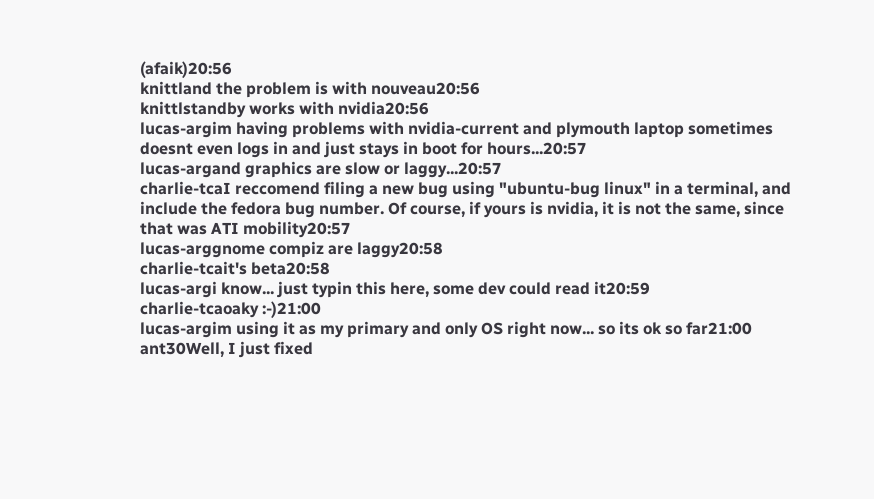(afaik)20:56
knittland the problem is with nouveau20:56
knittlstandby works with nvidia20:56
lucas-argim having problems with nvidia-current and plymouth laptop sometimes doesnt even logs in and just stays in boot for hours...20:57
lucas-argand graphics are slow or laggy...20:57
charlie-tcaI reccomend filing a new bug using "ubuntu-bug linux" in a terminal, and include the fedora bug number. Of course, if yours is nvidia, it is not the same, since that was ATI mobility20:57
lucas-arggnome compiz are laggy20:58
charlie-tcait's beta20:58
lucas-argi know... just typin this here, some dev could read it20:59
charlie-tcaoaky :-)21:00
lucas-argim using it as my primary and only OS right now... so its ok so far21:00
ant30Well, I just fixed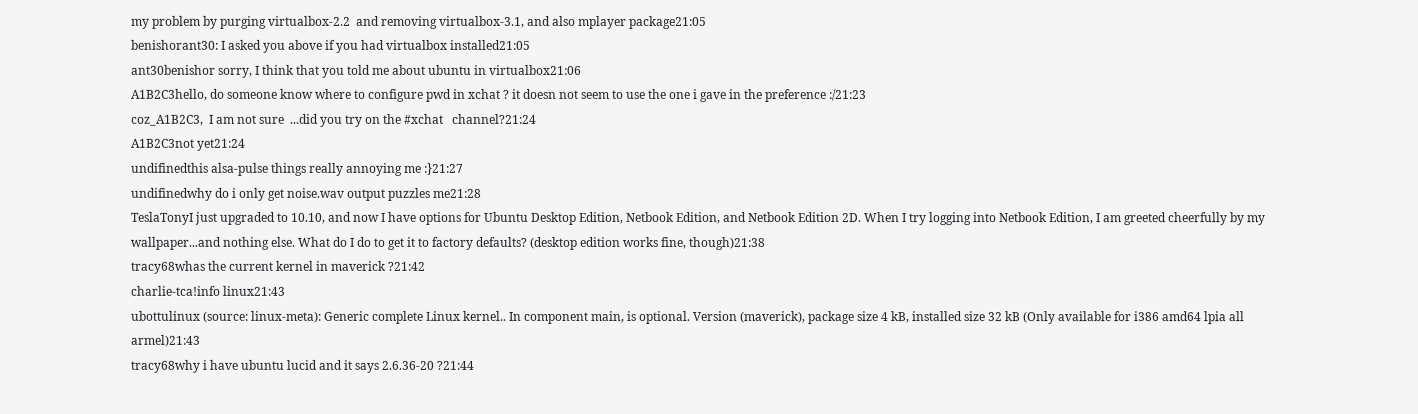my problem by purging virtualbox-2.2  and removing virtualbox-3.1, and also mplayer package21:05
benishorant30: I asked you above if you had virtualbox installed21:05
ant30benishor sorry, I think that you told me about ubuntu in virtualbox21:06
A1B2C3hello, do someone know where to configure pwd in xchat ? it doesn not seem to use the one i gave in the preference :/21:23
coz_A1B2C3,  I am not sure  ...did you try on the #xchat   channel?21:24
A1B2C3not yet21:24
undifinedthis alsa-pulse things really annoying me :}21:27
undifinedwhy do i only get noise.wav output puzzles me21:28
TeslaTonyI just upgraded to 10.10, and now I have options for Ubuntu Desktop Edition, Netbook Edition, and Netbook Edition 2D. When I try logging into Netbook Edition, I am greeted cheerfully by my wallpaper...and nothing else. What do I do to get it to factory defaults? (desktop edition works fine, though)21:38
tracy68whas the current kernel in maverick ?21:42
charlie-tca!info linux21:43
ubottulinux (source: linux-meta): Generic complete Linux kernel.. In component main, is optional. Version (maverick), package size 4 kB, installed size 32 kB (Only available for i386 amd64 lpia all armel)21:43
tracy68why i have ubuntu lucid and it says 2.6.36-20 ?21:44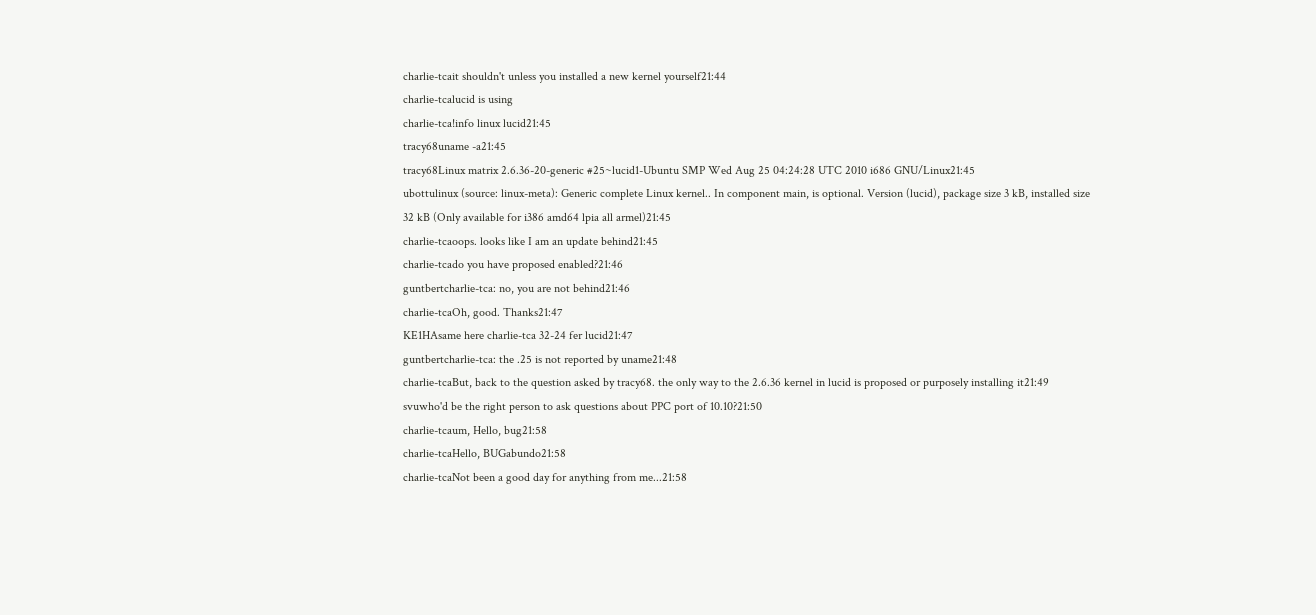charlie-tcait shouldn't unless you installed a new kernel yourself21:44
charlie-tcalucid is using
charlie-tca!info linux lucid21:45
tracy68uname -a21:45
tracy68Linux matrix 2.6.36-20-generic #25~lucid1-Ubuntu SMP Wed Aug 25 04:24:28 UTC 2010 i686 GNU/Linux21:45
ubottulinux (source: linux-meta): Generic complete Linux kernel.. In component main, is optional. Version (lucid), package size 3 kB, installed size 32 kB (Only available for i386 amd64 lpia all armel)21:45
charlie-tcaoops. looks like I am an update behind21:45
charlie-tcado you have proposed enabled?21:46
guntbertcharlie-tca: no, you are not behind21:46
charlie-tcaOh, good. Thanks21:47
KE1HAsame here charlie-tca 32-24 fer lucid21:47
guntbertcharlie-tca: the .25 is not reported by uname21:48
charlie-tcaBut, back to the question asked by tracy68. the only way to the 2.6.36 kernel in lucid is proposed or purposely installing it21:49
svuwho'd be the right person to ask questions about PPC port of 10.10?21:50
charlie-tcaum, Hello, bug21:58
charlie-tcaHello, BUGabundo21:58
charlie-tcaNot been a good day for anything from me...21:58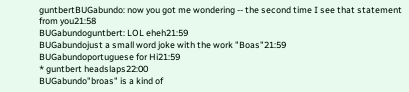guntbertBUGabundo: now you got me wondering -- the second time I see that statement from you21:58
BUGabundoguntbert: LOL eheh21:59
BUGabundojust a small word joke with the work "Boas"21:59
BUGabundoportuguese for Hi21:59
* guntbert headslaps22:00
BUGabundo"broas" is a kind of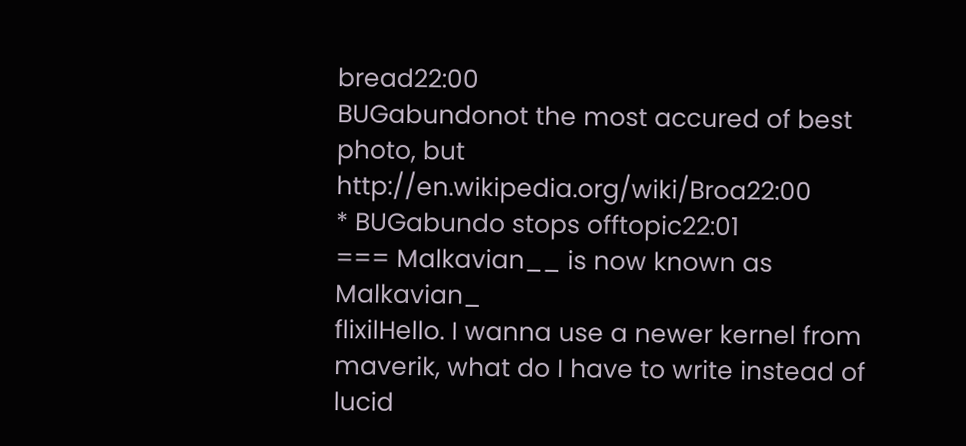bread22:00
BUGabundonot the most accured of best photo, but http://en.wikipedia.org/wiki/Broa22:00
* BUGabundo stops offtopic22:01
=== Malkavian__ is now known as Malkavian_
flixilHello. I wanna use a newer kernel from maverik, what do I have to write instead of lucid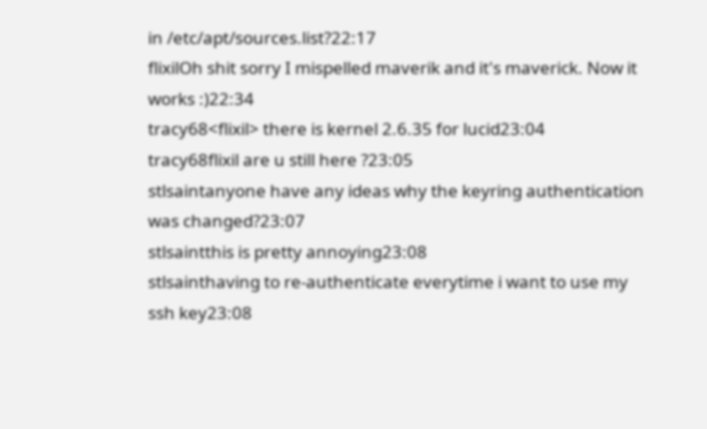in /etc/apt/sources.list?22:17
flixilOh shit sorry I mispelled maverik and it's maverick. Now it works :)22:34
tracy68<flixil> there is kernel 2.6.35 for lucid23:04
tracy68flixil are u still here ?23:05
stlsaintanyone have any ideas why the keyring authentication was changed?23:07
stlsaintthis is pretty annoying23:08
stlsainthaving to re-authenticate everytime i want to use my ssh key23:08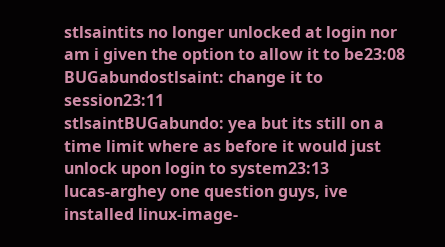stlsaintits no longer unlocked at login nor am i given the option to allow it to be23:08
BUGabundostlsaint: change it to session23:11
stlsaintBUGabundo: yea but its still on a time limit where as before it would just unlock upon login to system23:13
lucas-arghey one question guys, ive installed linux-image-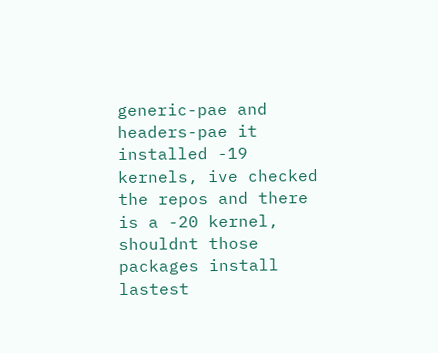generic-pae and headers-pae it installed -19 kernels, ive checked the repos and there is a -20 kernel, shouldnt those packages install lastest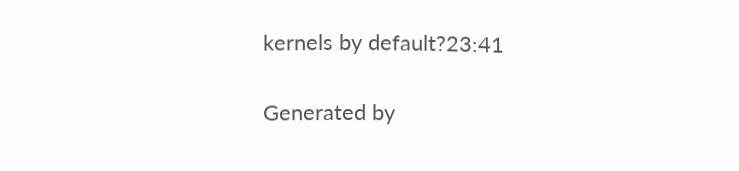kernels by default?23:41

Generated by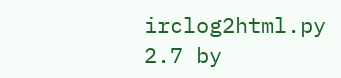irclog2html.py 2.7 by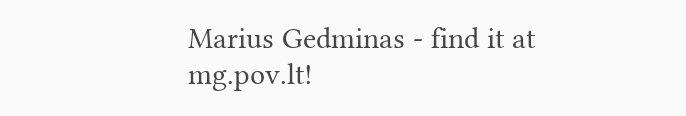Marius Gedminas - find it at mg.pov.lt!